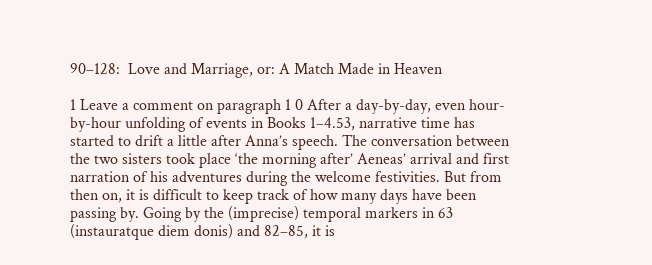90–128:  Love and Marriage, or: A Match Made in Heaven

1 Leave a comment on paragraph 1 0 After a day-by-day, even hour-by-hour unfolding of events in Books 1–4.53, narrative time has started to drift a little after Anna’s speech. The conversation between the two sisters took place ‘the morning after’ Aeneas’ arrival and first narration of his adventures during the welcome festivities. But from then on, it is difficult to keep track of how many days have been passing by. Going by the (imprecise) temporal markers in 63 (instauratque diem donis) and 82–85, it is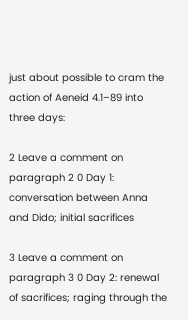just about possible to cram the action of Aeneid 4.1–89 into three days:

2 Leave a comment on paragraph 2 0 Day 1: conversation between Anna and Dido; initial sacrifices

3 Leave a comment on paragraph 3 0 Day 2: renewal of sacrifices; raging through the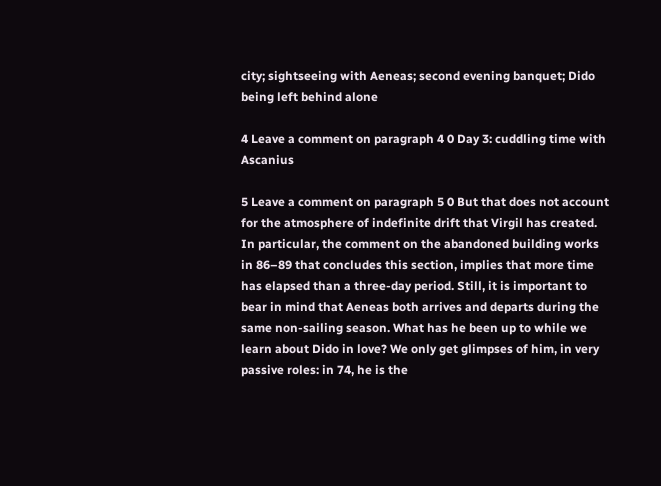city; sightseeing with Aeneas; second evening banquet; Dido being left behind alone

4 Leave a comment on paragraph 4 0 Day 3: cuddling time with Ascanius

5 Leave a comment on paragraph 5 0 But that does not account for the atmosphere of indefinite drift that Virgil has created. In particular, the comment on the abandoned building works in 86–89 that concludes this section, implies that more time has elapsed than a three-day period. Still, it is important to bear in mind that Aeneas both arrives and departs during the same non-sailing season. What has he been up to while we learn about Dido in love? We only get glimpses of him, in very passive roles: in 74, he is the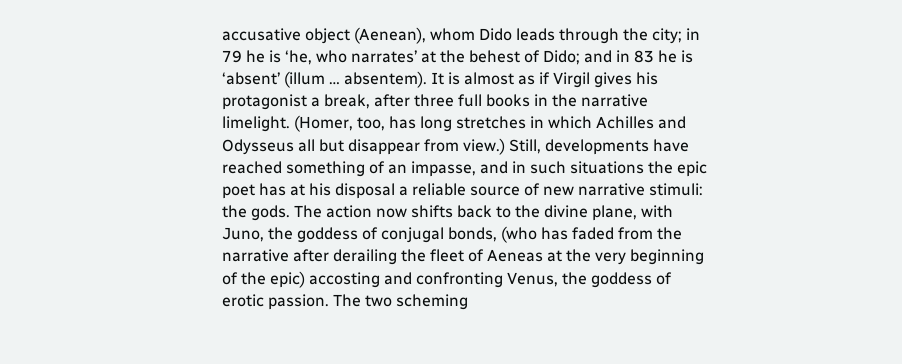accusative object (Aenean), whom Dido leads through the city; in 79 he is ‘he, who narrates’ at the behest of Dido; and in 83 he is ‘absent’ (illum … absentem). It is almost as if Virgil gives his protagonist a break, after three full books in the narrative limelight. (Homer, too, has long stretches in which Achilles and Odysseus all but disappear from view.) Still, developments have reached something of an impasse, and in such situations the epic poet has at his disposal a reliable source of new narrative stimuli: the gods. The action now shifts back to the divine plane, with Juno, the goddess of conjugal bonds, (who has faded from the narrative after derailing the fleet of Aeneas at the very beginning of the epic) accosting and confronting Venus, the goddess of erotic passion. The two scheming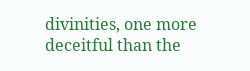divinities, one more deceitful than the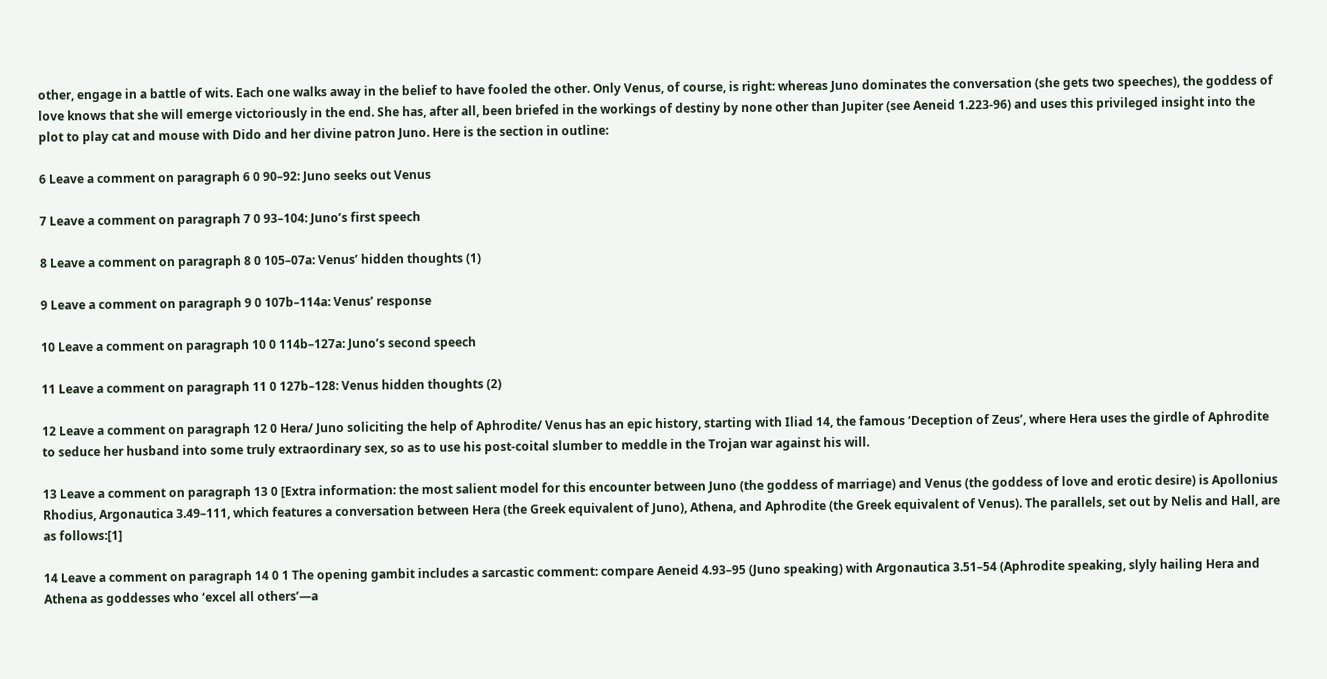other, engage in a battle of wits. Each one walks away in the belief to have fooled the other. Only Venus, of course, is right: whereas Juno dominates the conversation (she gets two speeches), the goddess of love knows that she will emerge victoriously in the end. She has, after all, been briefed in the workings of destiny by none other than Jupiter (see Aeneid 1.223-96) and uses this privileged insight into the plot to play cat and mouse with Dido and her divine patron Juno. Here is the section in outline:

6 Leave a comment on paragraph 6 0 90–92: Juno seeks out Venus

7 Leave a comment on paragraph 7 0 93–104: Juno’s first speech

8 Leave a comment on paragraph 8 0 105–07a: Venus’ hidden thoughts (1)

9 Leave a comment on paragraph 9 0 107b–114a: Venus’ response

10 Leave a comment on paragraph 10 0 114b–127a: Juno’s second speech

11 Leave a comment on paragraph 11 0 127b–128: Venus hidden thoughts (2)

12 Leave a comment on paragraph 12 0 Hera/ Juno soliciting the help of Aphrodite/ Venus has an epic history, starting with Iliad 14, the famous ‘Deception of Zeus’, where Hera uses the girdle of Aphrodite to seduce her husband into some truly extraordinary sex, so as to use his post-coital slumber to meddle in the Trojan war against his will.

13 Leave a comment on paragraph 13 0 [Extra information: the most salient model for this encounter between Juno (the goddess of marriage) and Venus (the goddess of love and erotic desire) is Apollonius Rhodius, Argonautica 3.49–111, which features a conversation between Hera (the Greek equivalent of Juno), Athena, and Aphrodite (the Greek equivalent of Venus). The parallels, set out by Nelis and Hall, are as follows:[1]

14 Leave a comment on paragraph 14 0 1 The opening gambit includes a sarcastic comment: compare Aeneid 4.93–95 (Juno speaking) with Argonautica 3.51–54 (Aphrodite speaking, slyly hailing Hera and Athena as goddesses who ‘excel all others’—a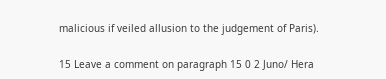malicious if veiled allusion to the judgement of Paris).

15 Leave a comment on paragraph 15 0 2 Juno/ Hera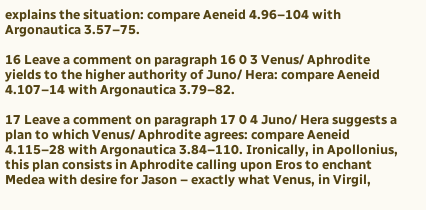explains the situation: compare Aeneid 4.96–104 with Argonautica 3.57–75.

16 Leave a comment on paragraph 16 0 3 Venus/ Aphrodite yields to the higher authority of Juno/ Hera: compare Aeneid 4.107–14 with Argonautica 3.79–82.

17 Leave a comment on paragraph 17 0 4 Juno/ Hera suggests a plan to which Venus/ Aphrodite agrees: compare Aeneid 4.115–28 with Argonautica 3.84–110. Ironically, in Apollonius, this plan consists in Aphrodite calling upon Eros to enchant Medea with desire for Jason – exactly what Venus, in Virgil,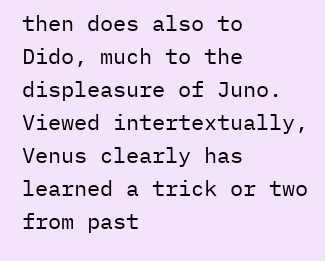then does also to Dido, much to the displeasure of Juno. Viewed intertextually, Venus clearly has learned a trick or two from past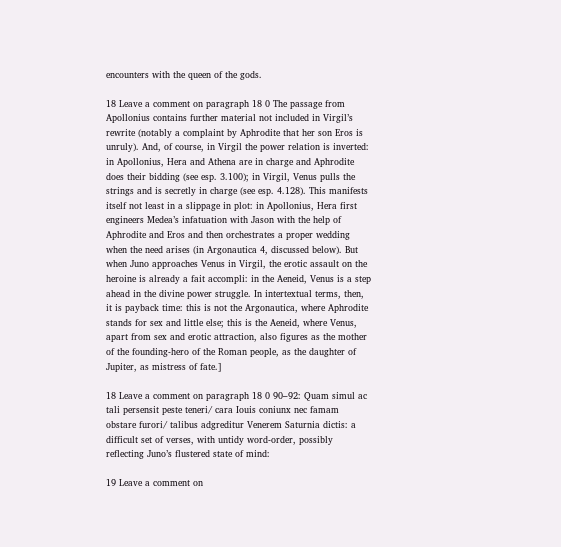encounters with the queen of the gods.

18 Leave a comment on paragraph 18 0 The passage from Apollonius contains further material not included in Virgil’s rewrite (notably a complaint by Aphrodite that her son Eros is unruly). And, of course, in Virgil the power relation is inverted: in Apollonius, Hera and Athena are in charge and Aphrodite does their bidding (see esp. 3.100); in Virgil, Venus pulls the strings and is secretly in charge (see esp. 4.128). This manifests itself not least in a slippage in plot: in Apollonius, Hera first engineers Medea’s infatuation with Jason with the help of Aphrodite and Eros and then orchestrates a proper wedding when the need arises (in Argonautica 4, discussed below). But when Juno approaches Venus in Virgil, the erotic assault on the heroine is already a fait accompli: in the Aeneid, Venus is a step ahead in the divine power struggle. In intertextual terms, then, it is payback time: this is not the Argonautica, where Aphrodite stands for sex and little else; this is the Aeneid, where Venus, apart from sex and erotic attraction, also figures as the mother of the founding-hero of the Roman people, as the daughter of Jupiter, as mistress of fate.]

18 Leave a comment on paragraph 18 0 90–92: Quam simul ac tali persensit peste teneri/ cara Iouis coniunx nec famam obstare furori/ talibus adgreditur Venerem Saturnia dictis: a difficult set of verses, with untidy word-order, possibly reflecting Juno’s flustered state of mind:

19 Leave a comment on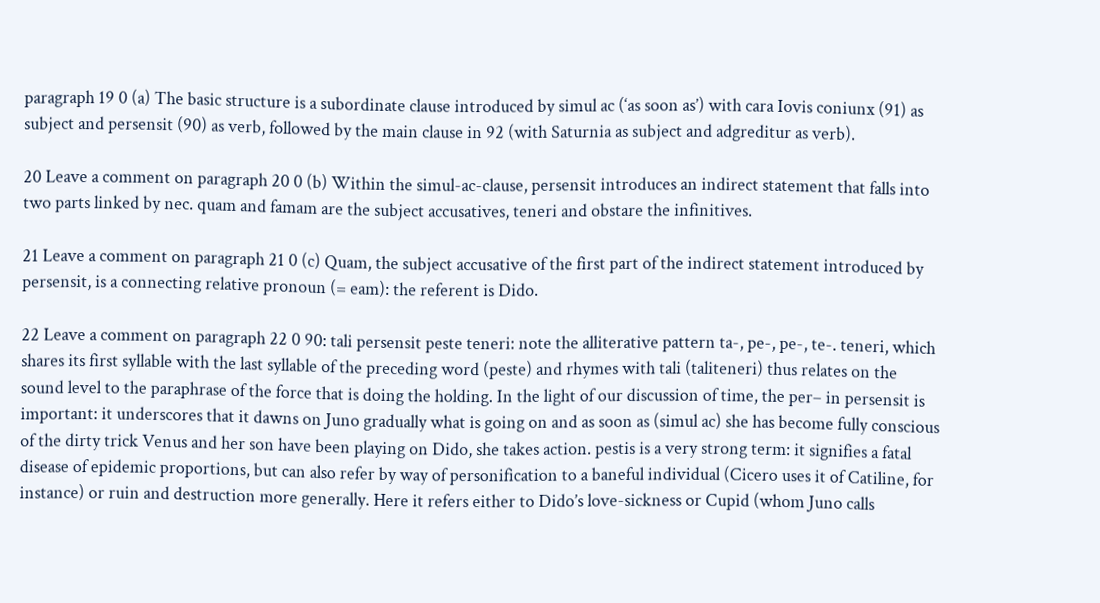paragraph 19 0 (a) The basic structure is a subordinate clause introduced by simul ac (‘as soon as’) with cara Iovis coniunx (91) as subject and persensit (90) as verb, followed by the main clause in 92 (with Saturnia as subject and adgreditur as verb).

20 Leave a comment on paragraph 20 0 (b) Within the simul-ac-clause, persensit introduces an indirect statement that falls into two parts linked by nec. quam and famam are the subject accusatives, teneri and obstare the infinitives.

21 Leave a comment on paragraph 21 0 (c) Quam, the subject accusative of the first part of the indirect statement introduced by persensit, is a connecting relative pronoun (= eam): the referent is Dido.

22 Leave a comment on paragraph 22 0 90: tali persensit peste teneri: note the alliterative pattern ta-, pe-, pe-, te-. teneri, which shares its first syllable with the last syllable of the preceding word (peste) and rhymes with tali (taliteneri) thus relates on the sound level to the paraphrase of the force that is doing the holding. In the light of our discussion of time, the per– in persensit is important: it underscores that it dawns on Juno gradually what is going on and as soon as (simul ac) she has become fully conscious of the dirty trick Venus and her son have been playing on Dido, she takes action. pestis is a very strong term: it signifies a fatal disease of epidemic proportions, but can also refer by way of personification to a baneful individual (Cicero uses it of Catiline, for instance) or ruin and destruction more generally. Here it refers either to Dido’s love-sickness or Cupid (whom Juno calls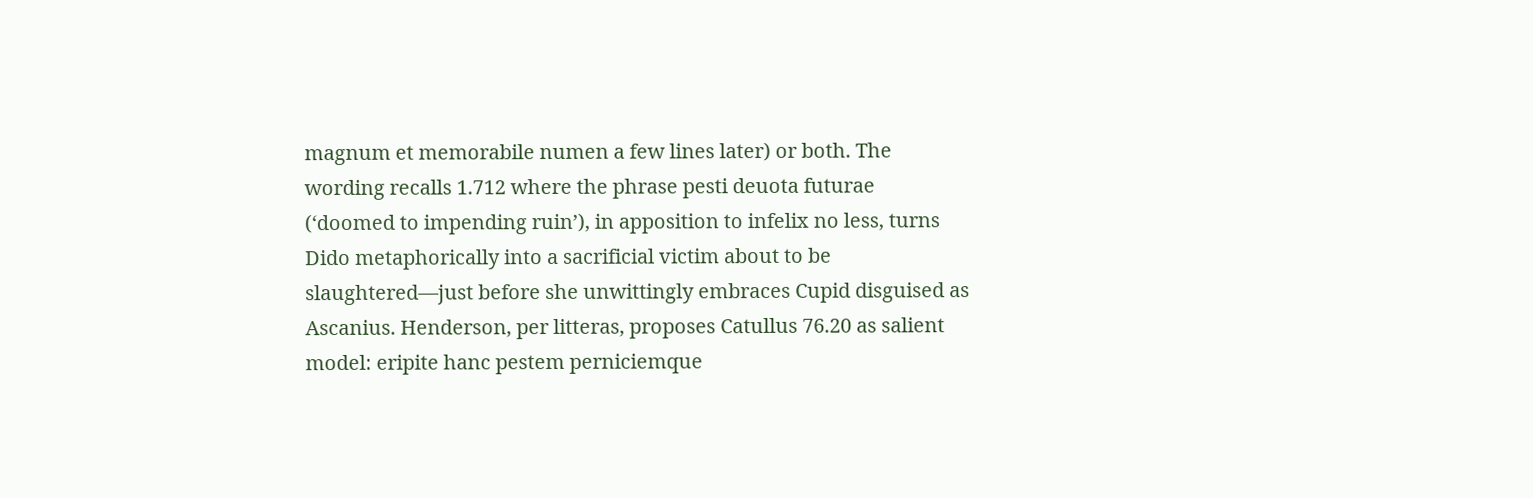magnum et memorabile numen a few lines later) or both. The wording recalls 1.712 where the phrase pesti deuota futurae (‘doomed to impending ruin’), in apposition to infelix no less, turns Dido metaphorically into a sacrificial victim about to be slaughtered—just before she unwittingly embraces Cupid disguised as Ascanius. Henderson, per litteras, proposes Catullus 76.20 as salient model: eripite hanc pestem perniciemque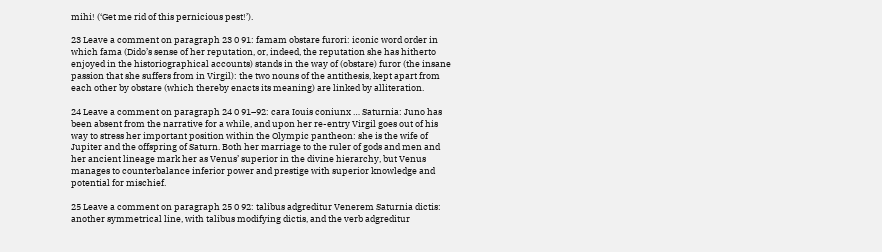mihi! (‘Get me rid of this pernicious pest!’).

23 Leave a comment on paragraph 23 0 91: famam obstare furori: iconic word order in which fama (Dido’s sense of her reputation, or, indeed, the reputation she has hitherto enjoyed in the historiographical accounts) stands in the way of (obstare) furor (the insane passion that she suffers from in Virgil): the two nouns of the antithesis, kept apart from each other by obstare (which thereby enacts its meaning) are linked by alliteration.

24 Leave a comment on paragraph 24 0 91–92: cara Iouis coniunx … Saturnia: Juno has been absent from the narrative for a while, and upon her re-entry Virgil goes out of his way to stress her important position within the Olympic pantheon: she is the wife of Jupiter and the offspring of Saturn. Both her marriage to the ruler of gods and men and her ancient lineage mark her as Venus’ superior in the divine hierarchy, but Venus manages to counterbalance inferior power and prestige with superior knowledge and potential for mischief.

25 Leave a comment on paragraph 25 0 92: talibus adgreditur Venerem Saturnia dictis: another symmetrical line, with talibus modifying dictis, and the verb adgreditur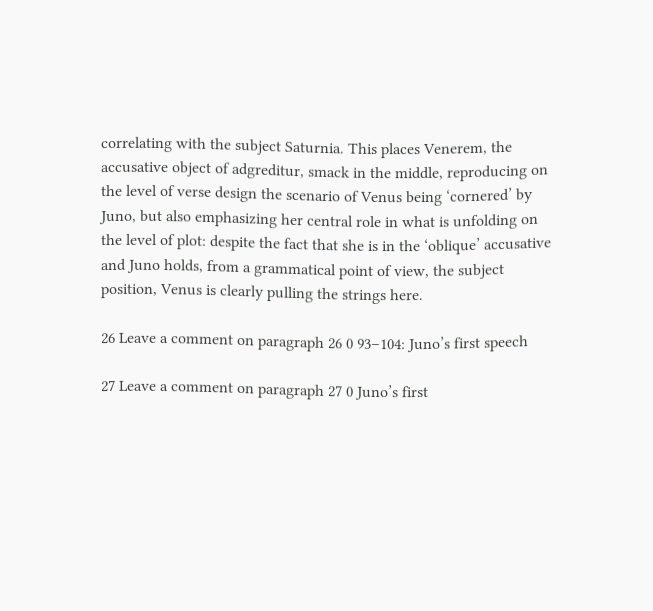correlating with the subject Saturnia. This places Venerem, the accusative object of adgreditur, smack in the middle, reproducing on the level of verse design the scenario of Venus being ‘cornered’ by Juno, but also emphasizing her central role in what is unfolding on the level of plot: despite the fact that she is in the ‘oblique’ accusative and Juno holds, from a grammatical point of view, the subject position, Venus is clearly pulling the strings here.

26 Leave a comment on paragraph 26 0 93–104: Juno’s first speech

27 Leave a comment on paragraph 27 0 Juno’s first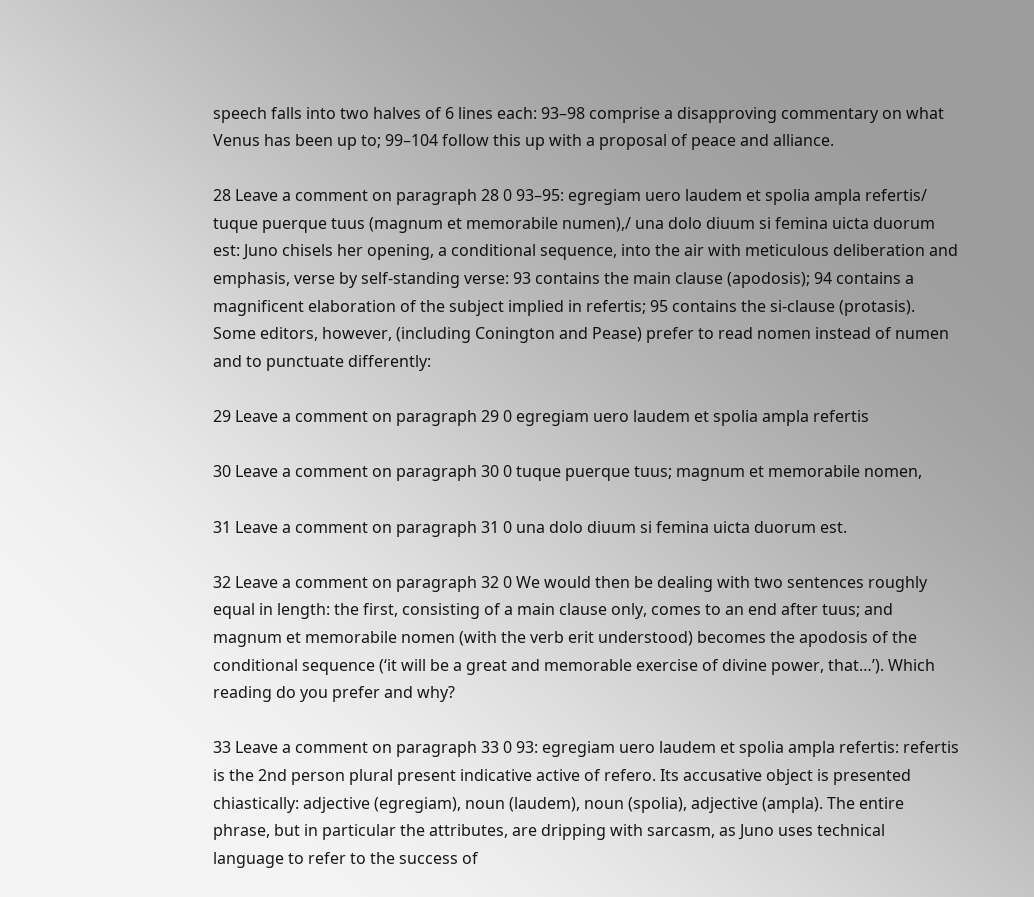speech falls into two halves of 6 lines each: 93–98 comprise a disapproving commentary on what Venus has been up to; 99–104 follow this up with a proposal of peace and alliance.

28 Leave a comment on paragraph 28 0 93–95: egregiam uero laudem et spolia ampla refertis/ tuque puerque tuus (magnum et memorabile numen),/ una dolo diuum si femina uicta duorum est: Juno chisels her opening, a conditional sequence, into the air with meticulous deliberation and emphasis, verse by self-standing verse: 93 contains the main clause (apodosis); 94 contains a magnificent elaboration of the subject implied in refertis; 95 contains the si-clause (protasis). Some editors, however, (including Conington and Pease) prefer to read nomen instead of numen and to punctuate differently:

29 Leave a comment on paragraph 29 0 egregiam uero laudem et spolia ampla refertis

30 Leave a comment on paragraph 30 0 tuque puerque tuus; magnum et memorabile nomen,

31 Leave a comment on paragraph 31 0 una dolo diuum si femina uicta duorum est.

32 Leave a comment on paragraph 32 0 We would then be dealing with two sentences roughly equal in length: the first, consisting of a main clause only, comes to an end after tuus; and magnum et memorabile nomen (with the verb erit understood) becomes the apodosis of the conditional sequence (‘it will be a great and memorable exercise of divine power, that…’). Which reading do you prefer and why?

33 Leave a comment on paragraph 33 0 93: egregiam uero laudem et spolia ampla refertis: refertis is the 2nd person plural present indicative active of refero. Its accusative object is presented chiastically: adjective (egregiam), noun (laudem), noun (spolia), adjective (ampla). The entire phrase, but in particular the attributes, are dripping with sarcasm, as Juno uses technical language to refer to the success of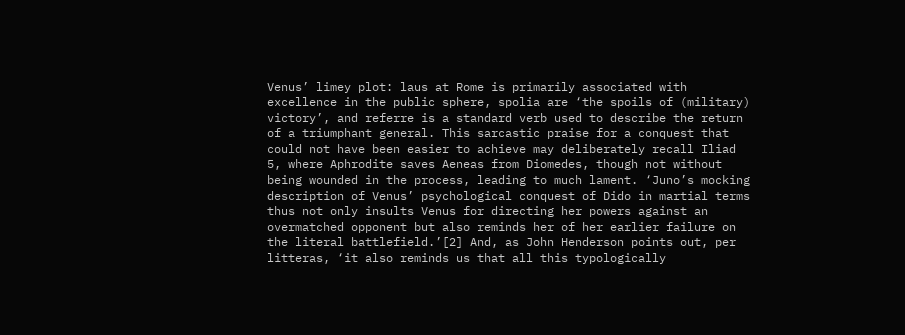Venus’ limey plot: laus at Rome is primarily associated with excellence in the public sphere, spolia are ‘the spoils of (military) victory’, and referre is a standard verb used to describe the return of a triumphant general. This sarcastic praise for a conquest that could not have been easier to achieve may deliberately recall Iliad 5, where Aphrodite saves Aeneas from Diomedes, though not without being wounded in the process, leading to much lament. ‘Juno’s mocking description of Venus’ psychological conquest of Dido in martial terms thus not only insults Venus for directing her powers against an overmatched opponent but also reminds her of her earlier failure on the literal battlefield.’[2] And, as John Henderson points out, per litteras, ‘it also reminds us that all this typologically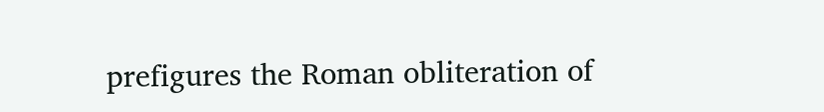prefigures the Roman obliteration of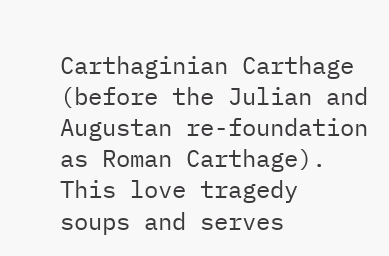Carthaginian Carthage (before the Julian and Augustan re-foundation as Roman Carthage). This love tragedy soups and serves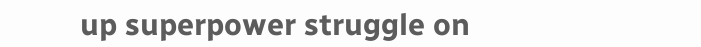up superpower struggle on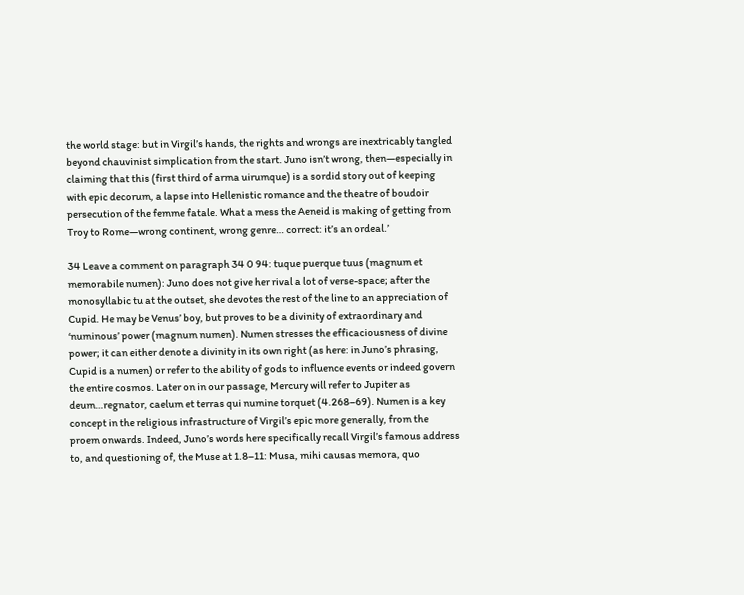the world stage: but in Virgil’s hands, the rights and wrongs are inextricably tangled beyond chauvinist simplication from the start. Juno isn’t wrong, then—especially in claiming that this (first third of arma uirumque) is a sordid story out of keeping with epic decorum, a lapse into Hellenistic romance and the theatre of boudoir persecution of the femme fatale. What a mess the Aeneid is making of getting from Troy to Rome—wrong continent, wrong genre… correct: it’s an ordeal.’

34 Leave a comment on paragraph 34 0 94: tuque puerque tuus (magnum et memorabile numen): Juno does not give her rival a lot of verse-space; after the monosyllabic tu at the outset, she devotes the rest of the line to an appreciation of Cupid. He may be Venus’ boy, but proves to be a divinity of extraordinary and ‘numinous’ power (magnum numen). Numen stresses the efficaciousness of divine power; it can either denote a divinity in its own right (as here: in Juno’s phrasing, Cupid is a numen) or refer to the ability of gods to influence events or indeed govern the entire cosmos. Later on in our passage, Mercury will refer to Jupiter as deum…regnator, caelum et terras qui numine torquet (4.268–69). Numen is a key concept in the religious infrastructure of Virgil’s epic more generally, from the proem onwards. Indeed, Juno’s words here specifically recall Virgil’s famous address to, and questioning of, the Muse at 1.8–11: Musa, mihi causas memora, quo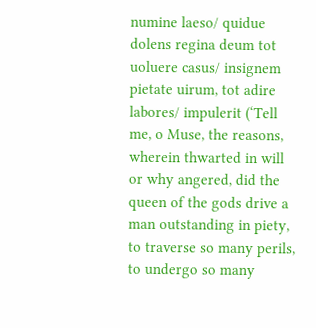numine laeso/ quidue dolens regina deum tot uoluere casus/ insignem pietate uirum, tot adire labores/ impulerit (‘Tell me, o Muse, the reasons, wherein thwarted in will or why angered, did the queen of the gods drive a man outstanding in piety, to traverse so many perils, to undergo so many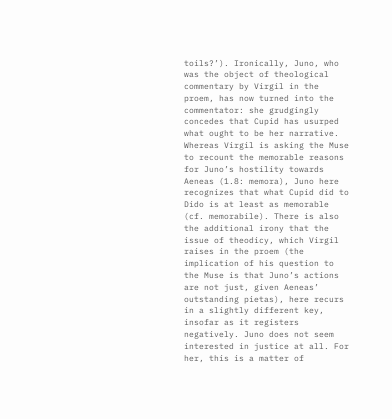toils?’). Ironically, Juno, who was the object of theological commentary by Virgil in the proem, has now turned into the commentator: she grudgingly concedes that Cupid has usurped what ought to be her narrative. Whereas Virgil is asking the Muse to recount the memorable reasons for Juno’s hostility towards Aeneas (1.8: memora), Juno here recognizes that what Cupid did to Dido is at least as memorable (cf. memorabile). There is also the additional irony that the issue of theodicy, which Virgil raises in the proem (the implication of his question to the Muse is that Juno’s actions are not just, given Aeneas’ outstanding pietas), here recurs in a slightly different key, insofar as it registers negatively. Juno does not seem interested in justice at all. For her, this is a matter of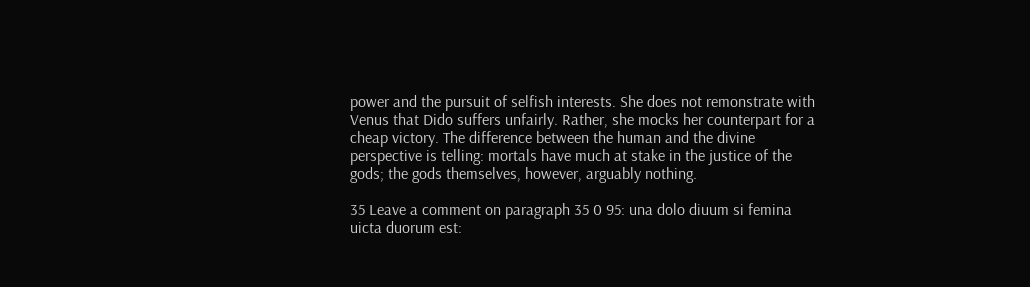power and the pursuit of selfish interests. She does not remonstrate with Venus that Dido suffers unfairly. Rather, she mocks her counterpart for a cheap victory. The difference between the human and the divine perspective is telling: mortals have much at stake in the justice of the gods; the gods themselves, however, arguably nothing.

35 Leave a comment on paragraph 35 0 95: una dolo diuum si femina uicta duorum est: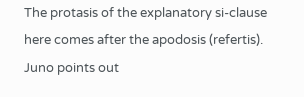The protasis of the explanatory si-clause here comes after the apodosis (refertis). Juno points out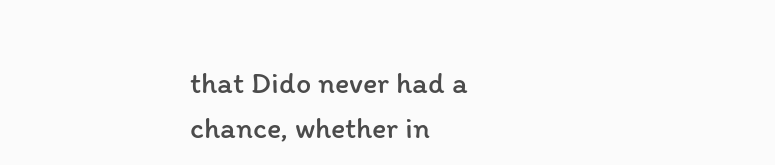that Dido never had a chance, whether in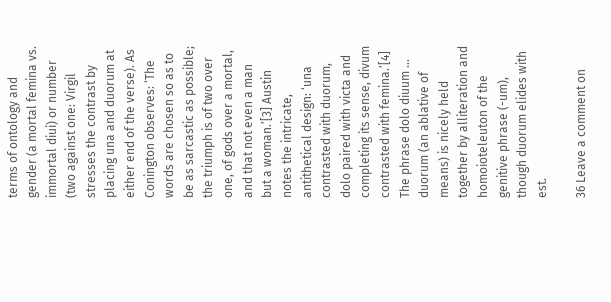terms of ontology and gender (a mortal femina vs. immortal diui) or number (two against one: Virgil stresses the contrast by placing una and duorum at either end of the verse). As Conington observes: ‘The words are chosen so as to be as sarcastic as possible; the triumph is of two over one, of gods over a mortal, and that not even a man but a woman.’[3] Austin notes the intricate, antithetical design: ‘una contrasted with duorum, dolo paired with victa and completing its sense, divum contrasted with femina.’[4] The phrase dolo diuum … duorum (an ablative of means) is nicely held together by alliteration and homoioteleuton of the genitive phrase (-um), though duorum elides with est.

36 Leave a comment on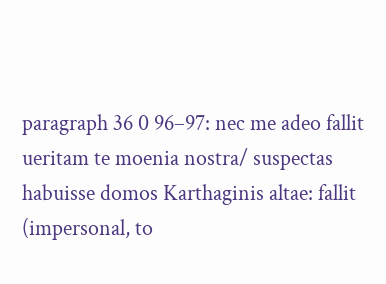paragraph 36 0 96–97: nec me adeo fallit ueritam te moenia nostra/ suspectas habuisse domos Karthaginis altae: fallit (impersonal, to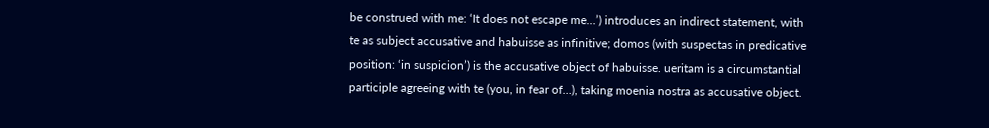be construed with me: ‘It does not escape me…’) introduces an indirect statement, with te as subject accusative and habuisse as infinitive; domos (with suspectas in predicative position: ‘in suspicion’) is the accusative object of habuisse. ueritam is a circumstantial participle agreeing with te (you, in fear of…), taking moenia nostra as accusative object.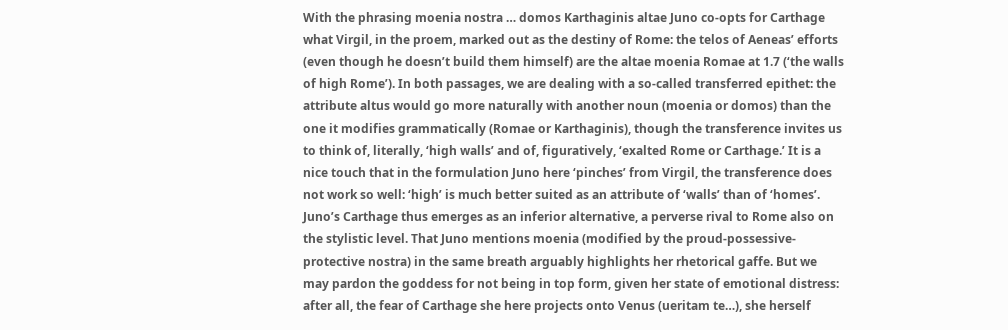With the phrasing moenia nostra … domos Karthaginis altae Juno co-opts for Carthage what Virgil, in the proem, marked out as the destiny of Rome: the telos of Aeneas’ efforts (even though he doesn’t build them himself) are the altae moenia Romae at 1.7 (‘the walls of high Rome’). In both passages, we are dealing with a so-called transferred epithet: the attribute altus would go more naturally with another noun (moenia or domos) than the one it modifies grammatically (Romae or Karthaginis), though the transference invites us to think of, literally, ‘high walls’ and of, figuratively, ‘exalted Rome or Carthage.’ It is a nice touch that in the formulation Juno here ‘pinches’ from Virgil, the transference does not work so well: ‘high’ is much better suited as an attribute of ‘walls’ than of ‘homes’. Juno’s Carthage thus emerges as an inferior alternative, a perverse rival to Rome also on the stylistic level. That Juno mentions moenia (modified by the proud-possessive-protective nostra) in the same breath arguably highlights her rhetorical gaffe. But we may pardon the goddess for not being in top form, given her state of emotional distress: after all, the fear of Carthage she here projects onto Venus (ueritam te…), she herself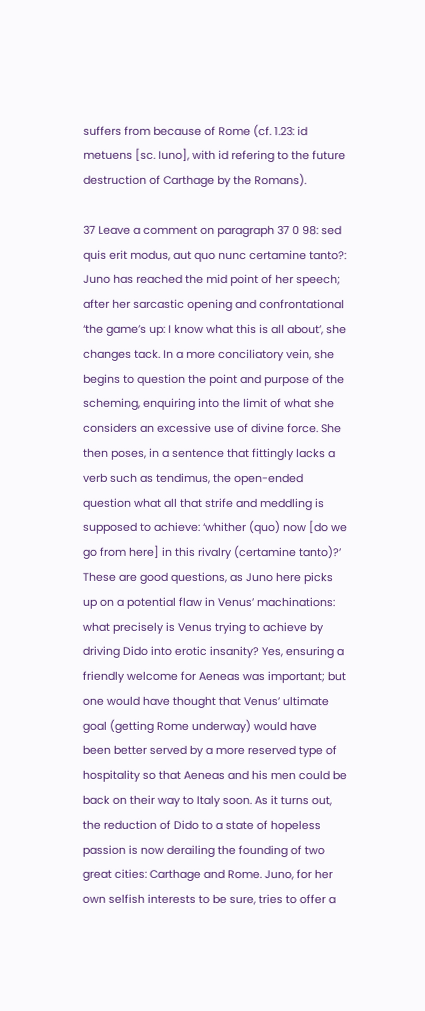suffers from because of Rome (cf. 1.23: id metuens [sc. Iuno], with id refering to the future destruction of Carthage by the Romans).

37 Leave a comment on paragraph 37 0 98: sed quis erit modus, aut quo nunc certamine tanto?: Juno has reached the mid point of her speech; after her sarcastic opening and confrontational ‘the game’s up: I know what this is all about’, she changes tack. In a more conciliatory vein, she begins to question the point and purpose of the scheming, enquiring into the limit of what she considers an excessive use of divine force. She then poses, in a sentence that fittingly lacks a verb such as tendimus, the open-ended question what all that strife and meddling is supposed to achieve: ‘whither (quo) now [do we go from here] in this rivalry (certamine tanto)?’ These are good questions, as Juno here picks up on a potential flaw in Venus’ machinations: what precisely is Venus trying to achieve by driving Dido into erotic insanity? Yes, ensuring a friendly welcome for Aeneas was important; but one would have thought that Venus’ ultimate goal (getting Rome underway) would have been better served by a more reserved type of hospitality so that Aeneas and his men could be back on their way to Italy soon. As it turns out, the reduction of Dido to a state of hopeless passion is now derailing the founding of two great cities: Carthage and Rome. Juno, for her own selfish interests to be sure, tries to offer a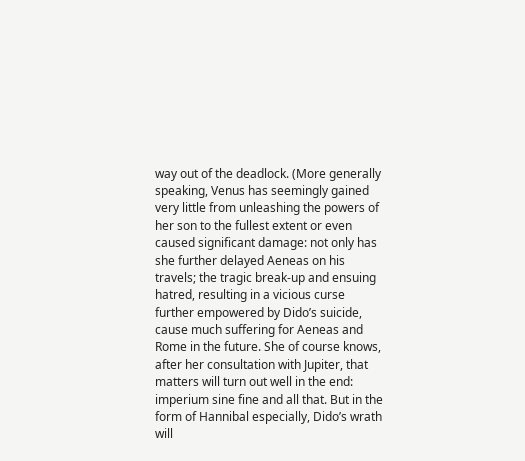way out of the deadlock. (More generally speaking, Venus has seemingly gained very little from unleashing the powers of her son to the fullest extent or even caused significant damage: not only has she further delayed Aeneas on his travels; the tragic break-up and ensuing hatred, resulting in a vicious curse further empowered by Dido’s suicide, cause much suffering for Aeneas and Rome in the future. She of course knows, after her consultation with Jupiter, that matters will turn out well in the end: imperium sine fine and all that. But in the form of Hannibal especially, Dido’s wrath will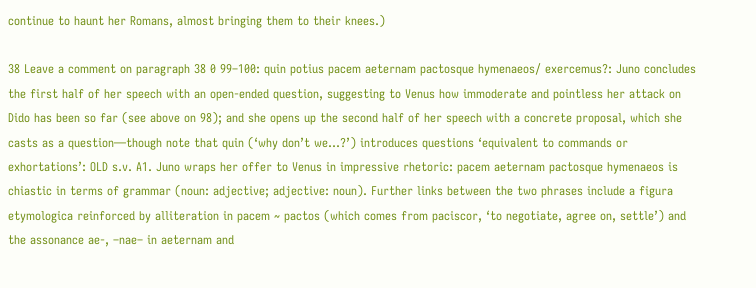continue to haunt her Romans, almost bringing them to their knees.)

38 Leave a comment on paragraph 38 0 99–100: quin potius pacem aeternam pactosque hymenaeos/ exercemus?: Juno concludes the first half of her speech with an open-ended question, suggesting to Venus how immoderate and pointless her attack on Dido has been so far (see above on 98); and she opens up the second half of her speech with a concrete proposal, which she casts as a question—though note that quin (‘why don’t we…?’) introduces questions ‘equivalent to commands or exhortations’: OLD s.v. A1. Juno wraps her offer to Venus in impressive rhetoric: pacem aeternam pactosque hymenaeos is chiastic in terms of grammar (noun: adjective; adjective: noun). Further links between the two phrases include a figura etymologica reinforced by alliteration in pacem ~ pactos (which comes from paciscor, ‘to negotiate, agree on, settle’) and the assonance ae-, –nae– in aeternam and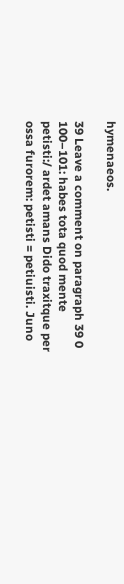hymenaeos.

39 Leave a comment on paragraph 39 0 100–101: habes tota quod mente petisti:/ ardet amans Dido traxitque per ossa furorem: petisti = petiuisti. Juno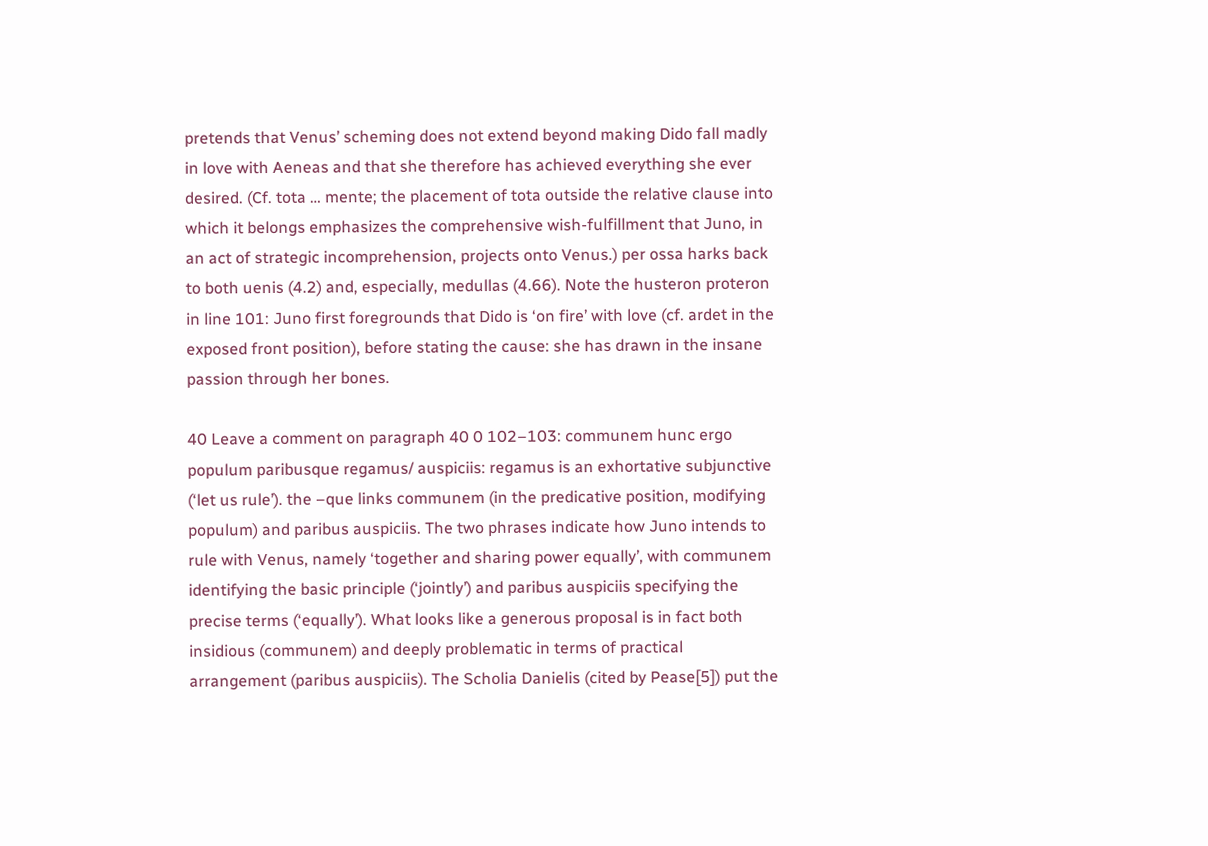pretends that Venus’ scheming does not extend beyond making Dido fall madly in love with Aeneas and that she therefore has achieved everything she ever desired. (Cf. tota … mente; the placement of tota outside the relative clause into which it belongs emphasizes the comprehensive wish-fulfillment that Juno, in an act of strategic incomprehension, projects onto Venus.) per ossa harks back to both uenis (4.2) and, especially, medullas (4.66). Note the husteron proteron in line 101: Juno first foregrounds that Dido is ‘on fire’ with love (cf. ardet in the exposed front position), before stating the cause: she has drawn in the insane passion through her bones.

40 Leave a comment on paragraph 40 0 102–103: communem hunc ergo populum paribusque regamus/ auspiciis: regamus is an exhortative subjunctive (‘let us rule’). the –que links communem (in the predicative position, modifying populum) and paribus auspiciis. The two phrases indicate how Juno intends to rule with Venus, namely ‘together and sharing power equally’, with communem identifying the basic principle (‘jointly’) and paribus auspiciis specifying the precise terms (‘equally’). What looks like a generous proposal is in fact both insidious (communem) and deeply problematic in terms of practical arrangement (paribus auspiciis). The Scholia Danielis (cited by Pease[5]) put the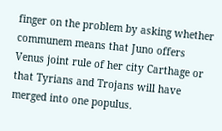finger on the problem by asking whether communem means that Juno offers Venus joint rule of her city Carthage or that Tyrians and Trojans will have merged into one populus.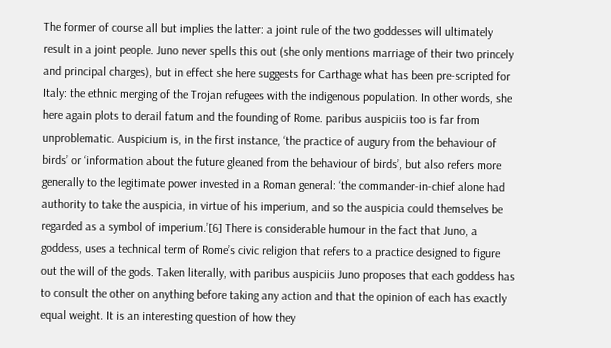The former of course all but implies the latter: a joint rule of the two goddesses will ultimately result in a joint people. Juno never spells this out (she only mentions marriage of their two princely and principal charges), but in effect she here suggests for Carthage what has been pre-scripted for Italy: the ethnic merging of the Trojan refugees with the indigenous population. In other words, she here again plots to derail fatum and the founding of Rome. paribus auspiciis too is far from unproblematic. Auspicium is, in the first instance, ‘the practice of augury from the behaviour of birds’ or ‘information about the future gleaned from the behaviour of birds’, but also refers more generally to the legitimate power invested in a Roman general: ‘the commander-in-chief alone had authority to take the auspicia, in virtue of his imperium, and so the auspicia could themselves be regarded as a symbol of imperium.’[6] There is considerable humour in the fact that Juno, a goddess, uses a technical term of Rome’s civic religion that refers to a practice designed to figure out the will of the gods. Taken literally, with paribus auspiciis Juno proposes that each goddess has to consult the other on anything before taking any action and that the opinion of each has exactly equal weight. It is an interesting question of how they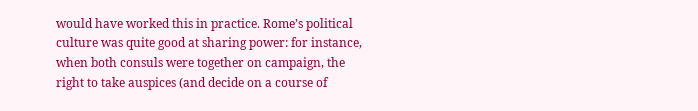would have worked this in practice. Rome’s political culture was quite good at sharing power: for instance, when both consuls were together on campaign, the right to take auspices (and decide on a course of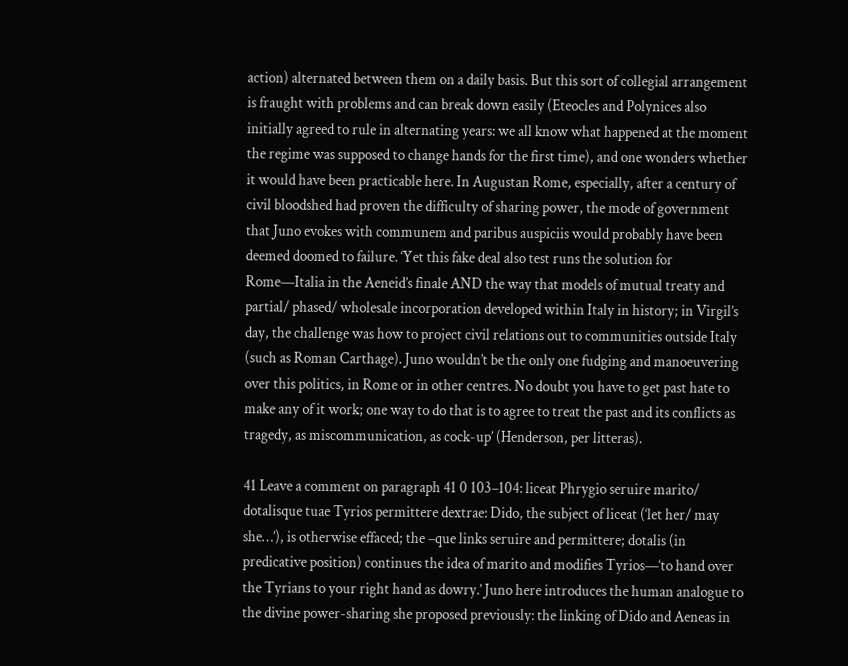action) alternated between them on a daily basis. But this sort of collegial arrangement is fraught with problems and can break down easily (Eteocles and Polynices also initially agreed to rule in alternating years: we all know what happened at the moment the regime was supposed to change hands for the first time), and one wonders whether it would have been practicable here. In Augustan Rome, especially, after a century of civil bloodshed had proven the difficulty of sharing power, the mode of government that Juno evokes with communem and paribus auspiciis would probably have been deemed doomed to failure. ‘Yet this fake deal also test runs the solution for Rome—Italia in the Aeneid’s finale AND the way that models of mutual treaty and partial/ phased/ wholesale incorporation developed within Italy in history; in Virgil’s day, the challenge was how to project civil relations out to communities outside Italy (such as Roman Carthage). Juno wouldn’t be the only one fudging and manoeuvering over this politics, in Rome or in other centres. No doubt you have to get past hate to make any of it work; one way to do that is to agree to treat the past and its conflicts as tragedy, as miscommunication, as cock-up’ (Henderson, per litteras).

41 Leave a comment on paragraph 41 0 103–104: liceat Phrygio seruire marito/ dotalisque tuae Tyrios permittere dextrae: Dido, the subject of liceat (‘let her/ may she…’), is otherwise effaced; the –que links seruire and permittere; dotalis (in predicative position) continues the idea of marito and modifies Tyrios—‘to hand over the Tyrians to your right hand as dowry.’ Juno here introduces the human analogue to the divine power-sharing she proposed previously: the linking of Dido and Aeneas in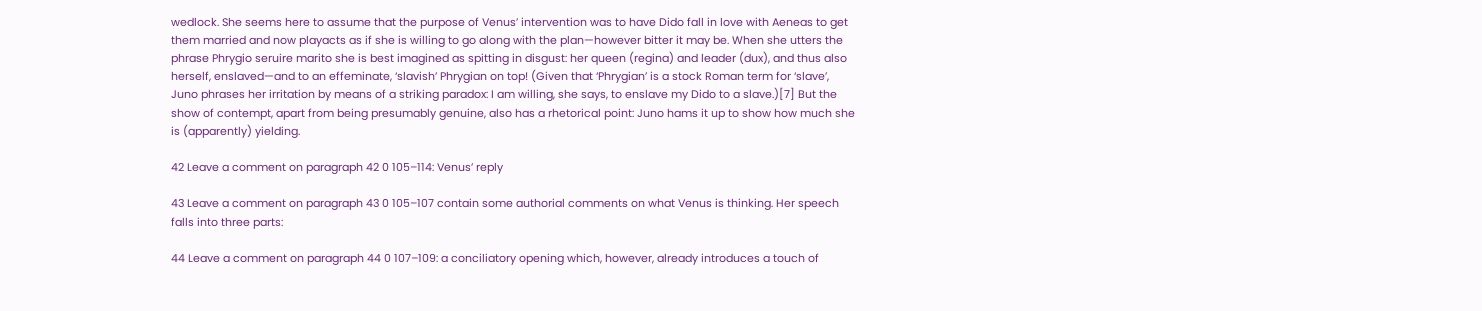wedlock. She seems here to assume that the purpose of Venus’ intervention was to have Dido fall in love with Aeneas to get them married and now playacts as if she is willing to go along with the plan—however bitter it may be. When she utters the phrase Phrygio seruire marito she is best imagined as spitting in disgust: her queen (regina) and leader (dux), and thus also herself, enslaved—and to an effeminate, ‘slavish’ Phrygian on top! (Given that ‘Phrygian’ is a stock Roman term for ‘slave’, Juno phrases her irritation by means of a striking paradox: I am willing, she says, to enslave my Dido to a slave.)[7] But the show of contempt, apart from being presumably genuine, also has a rhetorical point: Juno hams it up to show how much she is (apparently) yielding.

42 Leave a comment on paragraph 42 0 105–114: Venus’ reply

43 Leave a comment on paragraph 43 0 105–107 contain some authorial comments on what Venus is thinking. Her speech falls into three parts:

44 Leave a comment on paragraph 44 0 107–109: a conciliatory opening which, however, already introduces a touch of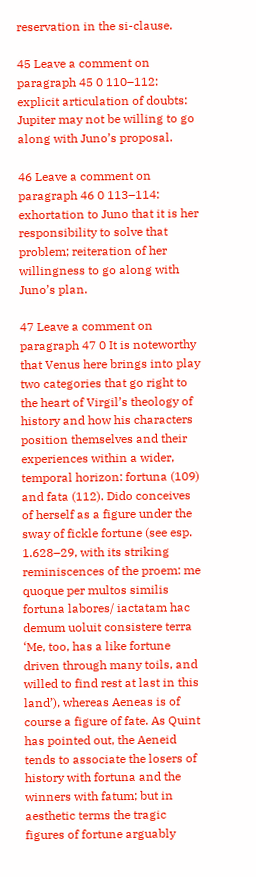reservation in the si-clause.

45 Leave a comment on paragraph 45 0 110–112: explicit articulation of doubts: Jupiter may not be willing to go along with Juno’s proposal.

46 Leave a comment on paragraph 46 0 113–114: exhortation to Juno that it is her responsibility to solve that problem; reiteration of her willingness to go along with Juno’s plan.

47 Leave a comment on paragraph 47 0 It is noteworthy that Venus here brings into play two categories that go right to the heart of Virgil’s theology of history and how his characters position themselves and their experiences within a wider, temporal horizon: fortuna (109) and fata (112). Dido conceives of herself as a figure under the sway of fickle fortune (see esp. 1.628–29, with its striking reminiscences of the proem: me quoque per multos similis fortuna labores/ iactatam hac demum uoluit consistere terra ‘Me, too, has a like fortune driven through many toils, and willed to find rest at last in this land’), whereas Aeneas is of course a figure of fate. As Quint has pointed out, the Aeneid tends to associate the losers of history with fortuna and the winners with fatum; but in aesthetic terms the tragic figures of fortune arguably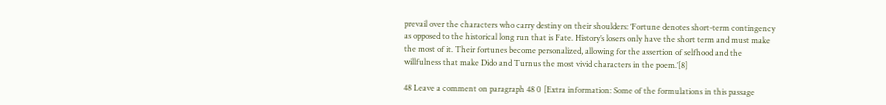prevail over the characters who carry destiny on their shoulders: ‘Fortune denotes short-term contingency as opposed to the historical long run that is Fate. History’s losers only have the short term and must make the most of it. Their fortunes become personalized, allowing for the assertion of selfhood and the willfulness that make Dido and Turnus the most vivid characters in the poem.’[8]

48 Leave a comment on paragraph 48 0 [Extra information: Some of the formulations in this passage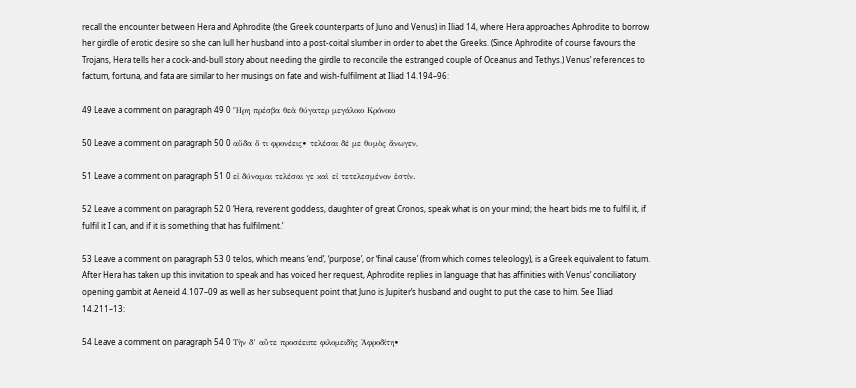recall the encounter between Hera and Aphrodite (the Greek counterparts of Juno and Venus) in Iliad 14, where Hera approaches Aphrodite to borrow her girdle of erotic desire so she can lull her husband into a post-coital slumber in order to abet the Greeks. (Since Aphrodite of course favours the Trojans, Hera tells her a cock-and-bull story about needing the girdle to reconcile the estranged couple of Oceanus and Tethys.) Venus’ references to factum, fortuna, and fata are similar to her musings on fate and wish-fulfilment at Iliad 14.194–96:

49 Leave a comment on paragraph 49 0 Ἥρη πρέσβα θεὰ θύγατερ µεγάλοιο Κρόνοιο

50 Leave a comment on paragraph 50 0 αὔδα ὅ τι φρονέεις• τελέσαι δέ µε θυµὸς ἄνωγεν,

51 Leave a comment on paragraph 51 0 εἰ δύναµαι τελέσαι γε καὶ εἰ τετελεσµένον ἐστίν.

52 Leave a comment on paragraph 52 0 ‘Hera, reverent goddess, daughter of great Cronos, speak what is on your mind; the heart bids me to fulfil it, if fulfil it I can, and if it is something that has fulfilment.’

53 Leave a comment on paragraph 53 0 telos, which means ‘end’, ‘purpose’, or ‘final cause’ (from which comes teleology), is a Greek equivalent to fatum. After Hera has taken up this invitation to speak and has voiced her request, Aphrodite replies in language that has affinities with Venus’ conciliatory opening gambit at Aeneid 4.107–09 as well as her subsequent point that Juno is Jupiter’s husband and ought to put the case to him. See Iliad 14.211–13:

54 Leave a comment on paragraph 54 0 Τὴν δ’ αὖτε προσέειπε φιλοµειδὴς Ἀφροδίτη•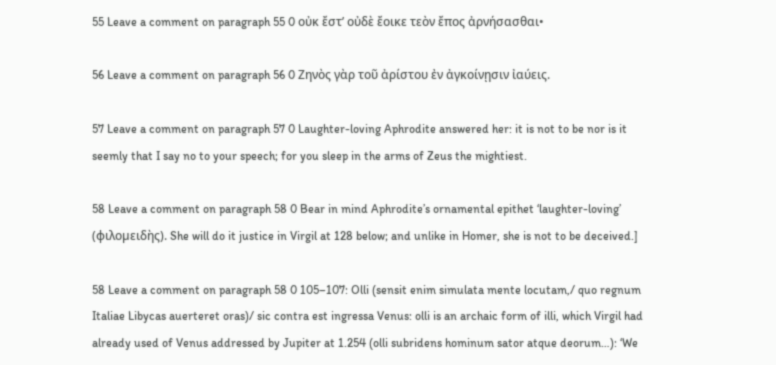55 Leave a comment on paragraph 55 0 οὐκ ἔστ’ οὐδὲ ἔοικε τεὸν ἔπος ἀρνήσασθαι•

56 Leave a comment on paragraph 56 0 Ζηνὸς γὰρ τοῦ ἀρίστου ἐν ἀγκοίνῃσιν ἰαύεις.

57 Leave a comment on paragraph 57 0 Laughter-loving Aphrodite answered her: it is not to be nor is it seemly that I say no to your speech; for you sleep in the arms of Zeus the mightiest.

58 Leave a comment on paragraph 58 0 Bear in mind Aphrodite’s ornamental epithet ‘laughter-loving’ (φιλοµειδὴς). She will do it justice in Virgil at 128 below; and unlike in Homer, she is not to be deceived.]

58 Leave a comment on paragraph 58 0 105–107: Olli (sensit enim simulata mente locutam,/ quo regnum Italiae Libycas auerteret oras)/ sic contra est ingressa Venus: olli is an archaic form of illi, which Virgil had already used of Venus addressed by Jupiter at 1.254 (olli subridens hominum sator atque deorum…): ‘We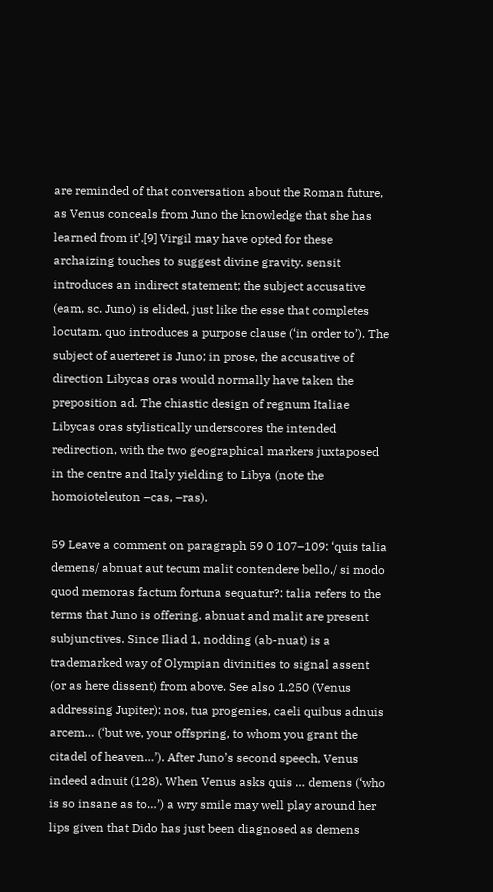are reminded of that conversation about the Roman future, as Venus conceals from Juno the knowledge that she has learned from it’.[9] Virgil may have opted for these archaizing touches to suggest divine gravity. sensit introduces an indirect statement; the subject accusative (eam, sc. Juno) is elided, just like the esse that completes locutam. quo introduces a purpose clause (‘in order to’). The subject of auerteret is Juno; in prose, the accusative of direction Libycas oras would normally have taken the preposition ad. The chiastic design of regnum Italiae Libycas oras stylistically underscores the intended redirection, with the two geographical markers juxtaposed in the centre and Italy yielding to Libya (note the homoioteleuton –cas, –ras).

59 Leave a comment on paragraph 59 0 107–109: ‘quis talia demens/ abnuat aut tecum malit contendere bello,/ si modo quod memoras factum fortuna sequatur?: talia refers to the terms that Juno is offering. abnuat and malit are present subjunctives. Since Iliad 1, nodding (ab-nuat) is a trademarked way of Olympian divinities to signal assent (or as here dissent) from above. See also 1.250 (Venus addressing Jupiter): nos, tua progenies, caeli quibus adnuis arcem… (‘but we, your offspring, to whom you grant the citadel of heaven…’). After Juno’s second speech, Venus indeed adnuit (128). When Venus asks quis … demens (‘who is so insane as to…’) a wry smile may well play around her lips given that Dido has just been diagnosed as demens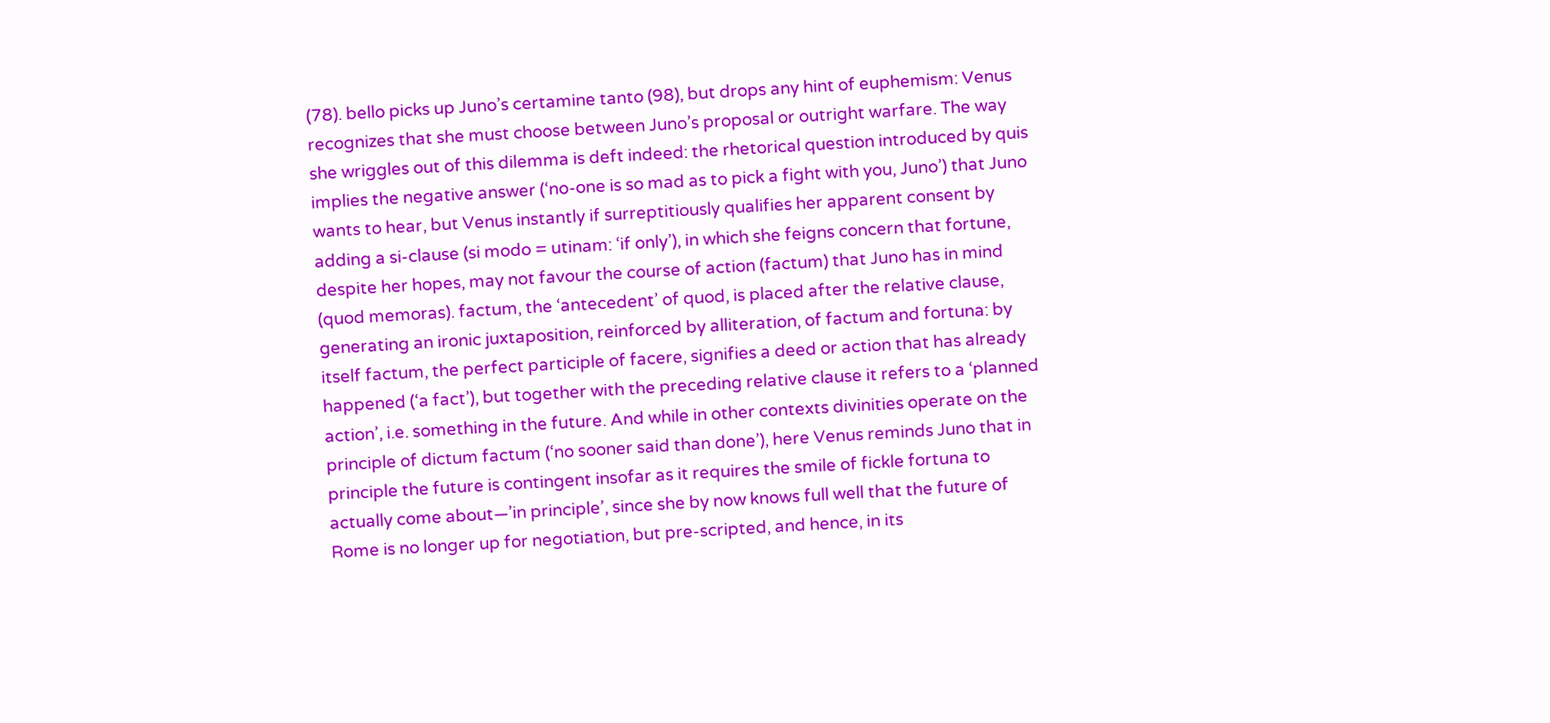(78). bello picks up Juno’s certamine tanto (98), but drops any hint of euphemism: Venus recognizes that she must choose between Juno’s proposal or outright warfare. The way she wriggles out of this dilemma is deft indeed: the rhetorical question introduced by quis implies the negative answer (‘no-one is so mad as to pick a fight with you, Juno’) that Juno wants to hear, but Venus instantly if surreptitiously qualifies her apparent consent by adding a si-clause (si modo = utinam: ‘if only’), in which she feigns concern that fortune, despite her hopes, may not favour the course of action (factum) that Juno has in mind (quod memoras). factum, the ‘antecedent’ of quod, is placed after the relative clause, generating an ironic juxtaposition, reinforced by alliteration, of factum and fortuna: by itself factum, the perfect participle of facere, signifies a deed or action that has already happened (‘a fact’), but together with the preceding relative clause it refers to a ‘planned action’, i.e. something in the future. And while in other contexts divinities operate on the principle of dictum factum (‘no sooner said than done’), here Venus reminds Juno that in principle the future is contingent insofar as it requires the smile of fickle fortuna to actually come about—’in principle’, since she by now knows full well that the future of Rome is no longer up for negotiation, but pre-scripted, and hence, in its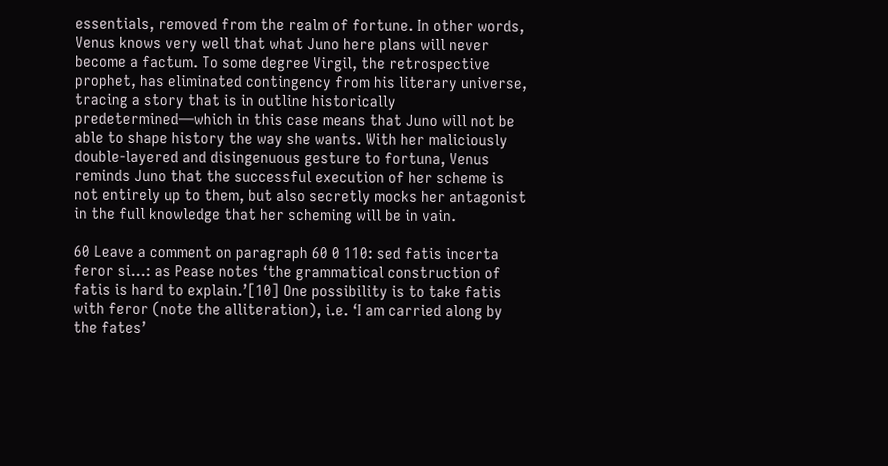essentials, removed from the realm of fortune. In other words, Venus knows very well that what Juno here plans will never become a factum. To some degree Virgil, the retrospective prophet, has eliminated contingency from his literary universe, tracing a story that is in outline historically predetermined—which in this case means that Juno will not be able to shape history the way she wants. With her maliciously double-layered and disingenuous gesture to fortuna, Venus reminds Juno that the successful execution of her scheme is not entirely up to them, but also secretly mocks her antagonist in the full knowledge that her scheming will be in vain.

60 Leave a comment on paragraph 60 0 110: sed fatis incerta feror si…: as Pease notes ‘the grammatical construction of fatis is hard to explain.’[10] One possibility is to take fatis with feror (note the alliteration), i.e. ‘I am carried along by the fates’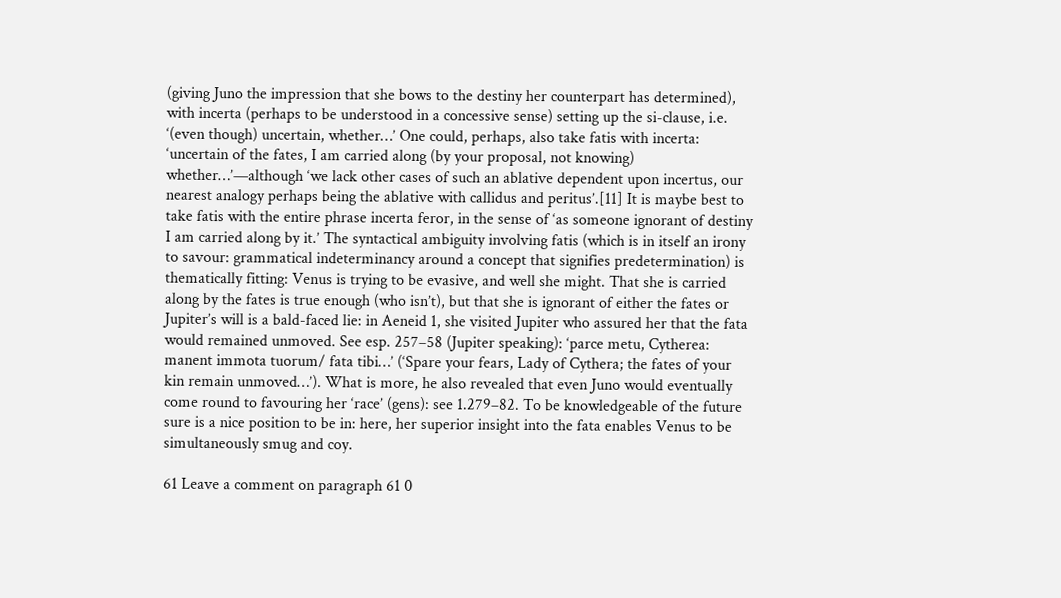(giving Juno the impression that she bows to the destiny her counterpart has determined), with incerta (perhaps to be understood in a concessive sense) setting up the si-clause, i.e. ‘(even though) uncertain, whether…’ One could, perhaps, also take fatis with incerta: ‘uncertain of the fates, I am carried along (by your proposal, not knowing) whether…’—although ‘we lack other cases of such an ablative dependent upon incertus, our nearest analogy perhaps being the ablative with callidus and peritus’.[11] It is maybe best to take fatis with the entire phrase incerta feror, in the sense of ‘as someone ignorant of destiny I am carried along by it.’ The syntactical ambiguity involving fatis (which is in itself an irony to savour: grammatical indeterminancy around a concept that signifies predetermination) is thematically fitting: Venus is trying to be evasive, and well she might. That she is carried along by the fates is true enough (who isn’t), but that she is ignorant of either the fates or Jupiter’s will is a bald-faced lie: in Aeneid 1, she visited Jupiter who assured her that the fata would remained unmoved. See esp. 257–58 (Jupiter speaking): ‘parce metu, Cytherea: manent immota tuorum/ fata tibi…’ (‘Spare your fears, Lady of Cythera; the fates of your kin remain unmoved…’). What is more, he also revealed that even Juno would eventually come round to favouring her ‘race’ (gens): see 1.279–82. To be knowledgeable of the future sure is a nice position to be in: here, her superior insight into the fata enables Venus to be simultaneously smug and coy.

61 Leave a comment on paragraph 61 0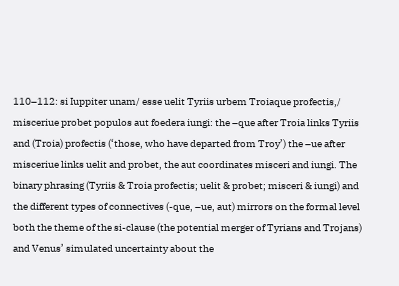110–112: si Iuppiter unam/ esse uelit Tyriis urbem Troiaque profectis,/ misceriue probet populos aut foedera iungi: the –que after Troia links Tyriis and (Troia) profectis (‘those, who have departed from Troy’) the –ue after misceriue links uelit and probet, the aut coordinates misceri and iungi. The binary phrasing (Tyriis & Troia profectis; uelit & probet; misceri & iungi) and the different types of connectives (-que, –ue, aut) mirrors on the formal level both the theme of the si-clause (the potential merger of Tyrians and Trojans) and Venus’ simulated uncertainty about the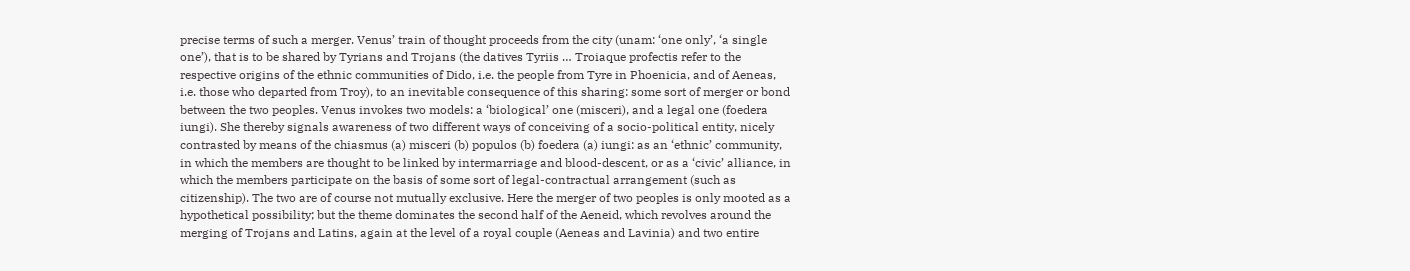precise terms of such a merger. Venus’ train of thought proceeds from the city (unam: ‘one only’, ‘a single one’), that is to be shared by Tyrians and Trojans (the datives Tyriis … Troiaque profectis refer to the respective origins of the ethnic communities of Dido, i.e. the people from Tyre in Phoenicia, and of Aeneas, i.e. those who departed from Troy), to an inevitable consequence of this sharing: some sort of merger or bond between the two peoples. Venus invokes two models: a ‘biological’ one (misceri), and a legal one (foedera iungi). She thereby signals awareness of two different ways of conceiving of a socio-political entity, nicely contrasted by means of the chiasmus (a) misceri (b) populos (b) foedera (a) iungi: as an ‘ethnic’ community, in which the members are thought to be linked by intermarriage and blood-descent, or as a ‘civic’ alliance, in which the members participate on the basis of some sort of legal-contractual arrangement (such as citizenship). The two are of course not mutually exclusive. Here the merger of two peoples is only mooted as a hypothetical possibility; but the theme dominates the second half of the Aeneid, which revolves around the merging of Trojans and Latins, again at the level of a royal couple (Aeneas and Lavinia) and two entire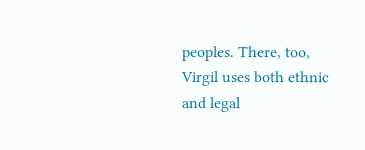peoples. There, too, Virgil uses both ethnic and legal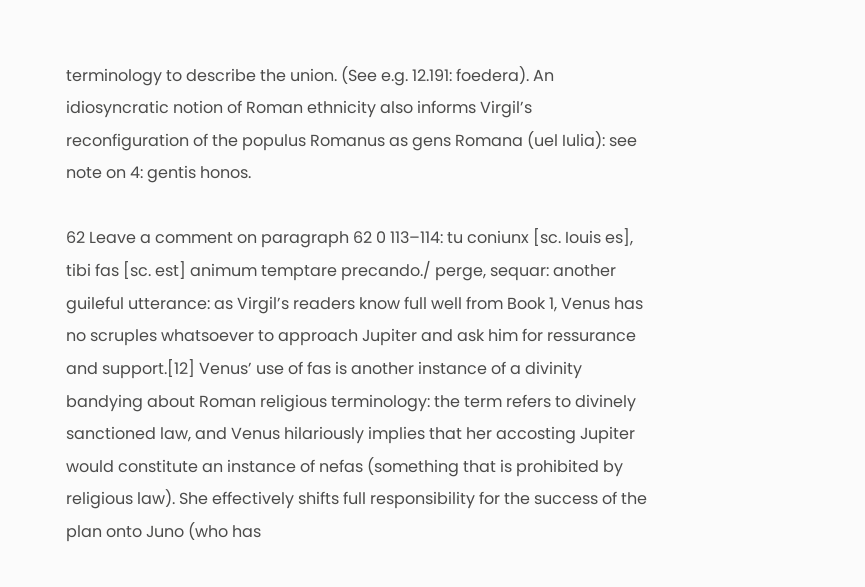terminology to describe the union. (See e.g. 12.191: foedera). An idiosyncratic notion of Roman ethnicity also informs Virgil’s reconfiguration of the populus Romanus as gens Romana (uel Iulia): see note on 4: gentis honos.

62 Leave a comment on paragraph 62 0 113–114: tu coniunx [sc. Iouis es], tibi fas [sc. est] animum temptare precando./ perge, sequar: another guileful utterance: as Virgil’s readers know full well from Book 1, Venus has no scruples whatsoever to approach Jupiter and ask him for ressurance and support.[12] Venus’ use of fas is another instance of a divinity bandying about Roman religious terminology: the term refers to divinely sanctioned law, and Venus hilariously implies that her accosting Jupiter would constitute an instance of nefas (something that is prohibited by religious law). She effectively shifts full responsibility for the success of the plan onto Juno (who has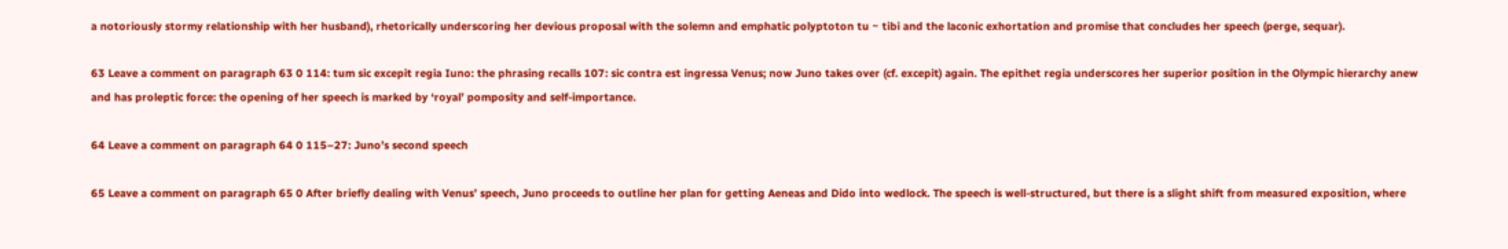a notoriously stormy relationship with her husband), rhetorically underscoring her devious proposal with the solemn and emphatic polyptoton tu ~ tibi and the laconic exhortation and promise that concludes her speech (perge, sequar).

63 Leave a comment on paragraph 63 0 114: tum sic excepit regia Iuno: the phrasing recalls 107: sic contra est ingressa Venus; now Juno takes over (cf. excepit) again. The epithet regia underscores her superior position in the Olympic hierarchy anew and has proleptic force: the opening of her speech is marked by ‘royal’ pomposity and self-importance.

64 Leave a comment on paragraph 64 0 115–27: Juno’s second speech

65 Leave a comment on paragraph 65 0 After briefly dealing with Venus’ speech, Juno proceeds to outline her plan for getting Aeneas and Dido into wedlock. The speech is well-structured, but there is a slight shift from measured exposition, where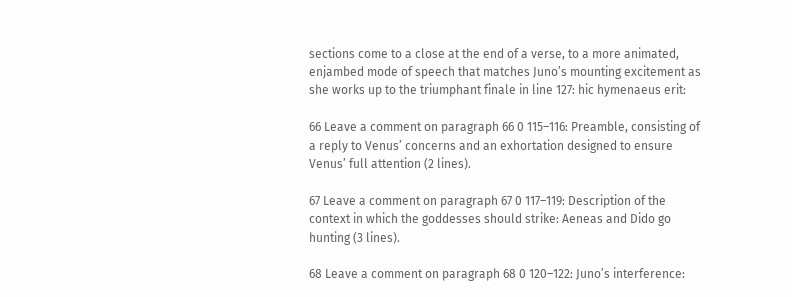sections come to a close at the end of a verse, to a more animated, enjambed mode of speech that matches Juno’s mounting excitement as she works up to the triumphant finale in line 127: hic hymenaeus erit:

66 Leave a comment on paragraph 66 0 115–116: Preamble, consisting of a reply to Venus’ concerns and an exhortation designed to ensure Venus’ full attention (2 lines).

67 Leave a comment on paragraph 67 0 117–119: Description of the context in which the goddesses should strike: Aeneas and Dido go hunting (3 lines).

68 Leave a comment on paragraph 68 0 120–122: Juno’s interference: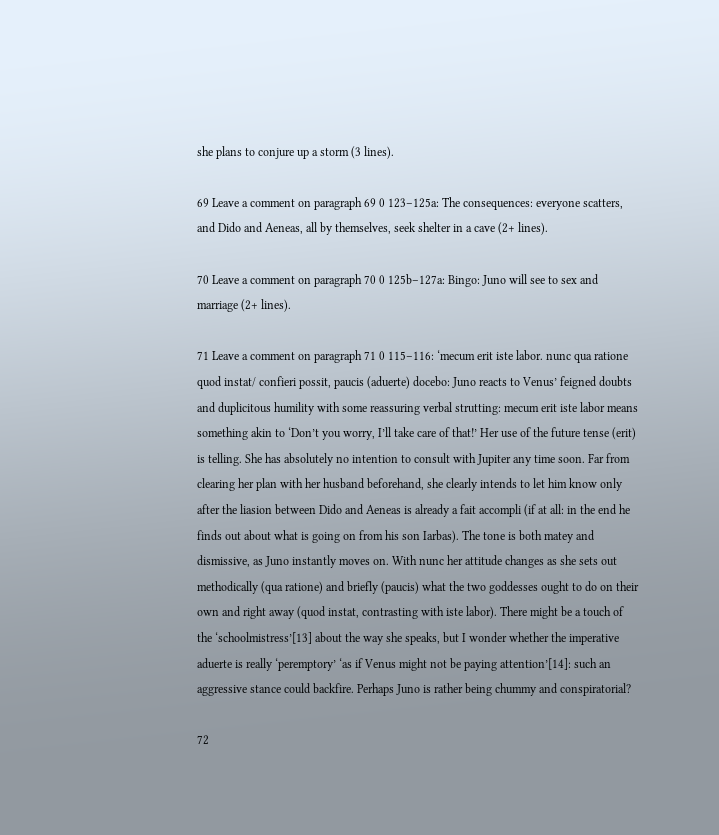she plans to conjure up a storm (3 lines).

69 Leave a comment on paragraph 69 0 123–125a: The consequences: everyone scatters, and Dido and Aeneas, all by themselves, seek shelter in a cave (2+ lines).

70 Leave a comment on paragraph 70 0 125b–127a: Bingo: Juno will see to sex and marriage (2+ lines).

71 Leave a comment on paragraph 71 0 115–116: ‘mecum erit iste labor. nunc qua ratione quod instat/ confieri possit, paucis (aduerte) docebo: Juno reacts to Venus’ feigned doubts and duplicitous humility with some reassuring verbal strutting: mecum erit iste labor means something akin to ‘Don’t you worry, I’ll take care of that!’ Her use of the future tense (erit) is telling. She has absolutely no intention to consult with Jupiter any time soon. Far from clearing her plan with her husband beforehand, she clearly intends to let him know only after the liasion between Dido and Aeneas is already a fait accompli (if at all: in the end he finds out about what is going on from his son Iarbas). The tone is both matey and dismissive, as Juno instantly moves on. With nunc her attitude changes as she sets out methodically (qua ratione) and briefly (paucis) what the two goddesses ought to do on their own and right away (quod instat, contrasting with iste labor). There might be a touch of the ‘schoolmistress’[13] about the way she speaks, but I wonder whether the imperative aduerte is really ‘peremptory’ ‘as if Venus might not be paying attention’[14]: such an aggressive stance could backfire. Perhaps Juno is rather being chummy and conspiratorial?

72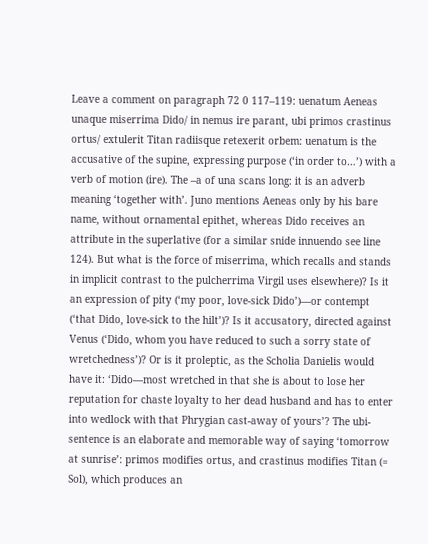Leave a comment on paragraph 72 0 117–119: uenatum Aeneas unaque miserrima Dido/ in nemus ire parant, ubi primos crastinus ortus/ extulerit Titan radiisque retexerit orbem: uenatum is the accusative of the supine, expressing purpose (‘in order to…’) with a verb of motion (ire). The –a of una scans long: it is an adverb meaning ‘together with’. Juno mentions Aeneas only by his bare name, without ornamental epithet, whereas Dido receives an attribute in the superlative (for a similar snide innuendo see line 124). But what is the force of miserrima, which recalls and stands in implicit contrast to the pulcherrima Virgil uses elsewhere)? Is it an expression of pity (‘my poor, love-sick Dido’)—or contempt (‘that Dido, love-sick to the hilt’)? Is it accusatory, directed against Venus (‘Dido, whom you have reduced to such a sorry state of wretchedness’)? Or is it proleptic, as the Scholia Danielis would have it: ‘Dido—most wretched in that she is about to lose her reputation for chaste loyalty to her dead husband and has to enter into wedlock with that Phrygian cast-away of yours’? The ubi-sentence is an elaborate and memorable way of saying ‘tomorrow at sunrise’: primos modifies ortus, and crastinus modifies Titan (= Sol), which produces an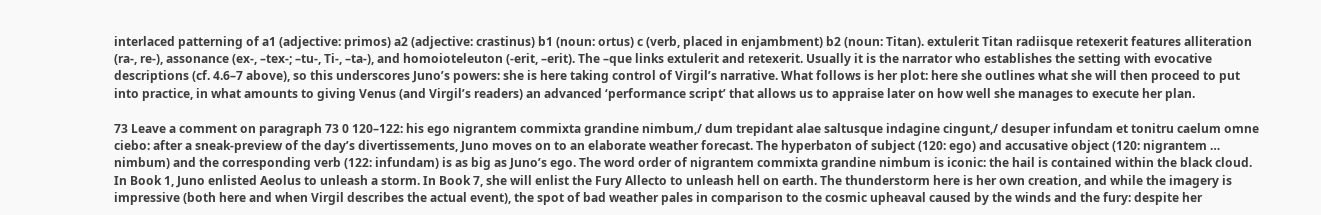interlaced patterning of a1 (adjective: primos) a2 (adjective: crastinus) b1 (noun: ortus) c (verb, placed in enjambment) b2 (noun: Titan). extulerit Titan radiisque retexerit features alliteration (ra-, re-), assonance (ex-, –tex-; –tu-, Ti-, –ta-), and homoioteleuton (-erit, –erit). The –que links extulerit and retexerit. Usually it is the narrator who establishes the setting with evocative descriptions (cf. 4.6–7 above), so this underscores Juno’s powers: she is here taking control of Virgil’s narrative. What follows is her plot: here she outlines what she will then proceed to put into practice, in what amounts to giving Venus (and Virgil’s readers) an advanced ‘performance script’ that allows us to appraise later on how well she manages to execute her plan.

73 Leave a comment on paragraph 73 0 120–122: his ego nigrantem commixta grandine nimbum,/ dum trepidant alae saltusque indagine cingunt,/ desuper infundam et tonitru caelum omne ciebo: after a sneak-preview of the day’s divertissements, Juno moves on to an elaborate weather forecast. The hyperbaton of subject (120: ego) and accusative object (120: nigrantem … nimbum) and the corresponding verb (122: infundam) is as big as Juno’s ego. The word order of nigrantem commixta grandine nimbum is iconic: the hail is contained within the black cloud. In Book 1, Juno enlisted Aeolus to unleash a storm. In Book 7, she will enlist the Fury Allecto to unleash hell on earth. The thunderstorm here is her own creation, and while the imagery is impressive (both here and when Virgil describes the actual event), the spot of bad weather pales in comparison to the cosmic upheaval caused by the winds and the fury: despite her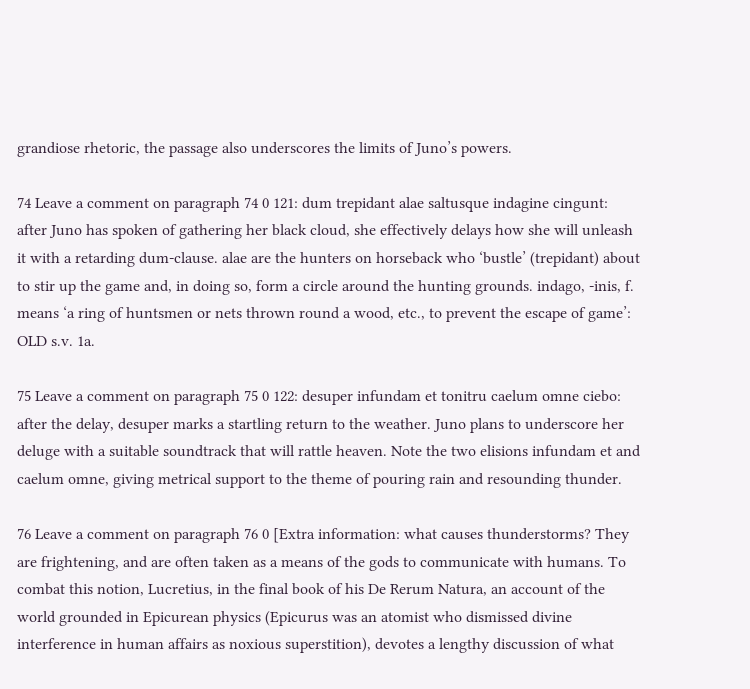grandiose rhetoric, the passage also underscores the limits of Juno’s powers.

74 Leave a comment on paragraph 74 0 121: dum trepidant alae saltusque indagine cingunt: after Juno has spoken of gathering her black cloud, she effectively delays how she will unleash it with a retarding dum-clause. alae are the hunters on horseback who ‘bustle’ (trepidant) about to stir up the game and, in doing so, form a circle around the hunting grounds. indago, -inis, f. means ‘a ring of huntsmen or nets thrown round a wood, etc., to prevent the escape of game’: OLD s.v. 1a.

75 Leave a comment on paragraph 75 0 122: desuper infundam et tonitru caelum omne ciebo: after the delay, desuper marks a startling return to the weather. Juno plans to underscore her deluge with a suitable soundtrack that will rattle heaven. Note the two elisions infundam et and caelum omne, giving metrical support to the theme of pouring rain and resounding thunder.

76 Leave a comment on paragraph 76 0 [Extra information: what causes thunderstorms? They are frightening, and are often taken as a means of the gods to communicate with humans. To combat this notion, Lucretius, in the final book of his De Rerum Natura, an account of the world grounded in Epicurean physics (Epicurus was an atomist who dismissed divine interference in human affairs as noxious superstition), devotes a lengthy discussion of what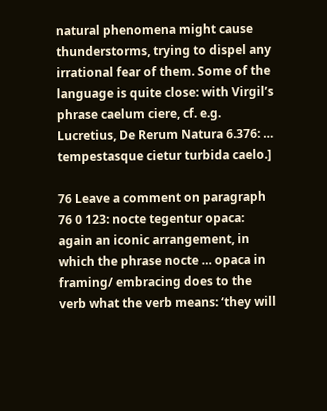natural phenomena might cause thunderstorms, trying to dispel any irrational fear of them. Some of the language is quite close: with Virgil’s phrase caelum ciere, cf. e.g. Lucretius, De Rerum Natura 6.376: … tempestasque cietur turbida caelo.]

76 Leave a comment on paragraph 76 0 123: nocte tegentur opaca: again an iconic arrangement, in which the phrase nocte … opaca in framing/ embracing does to the verb what the verb means: ‘they will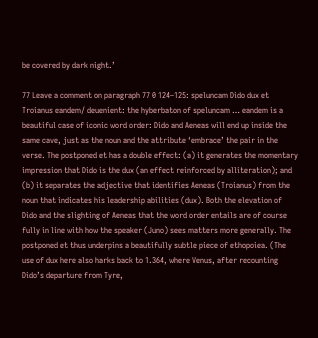be covered by dark night.’

77 Leave a comment on paragraph 77 0 124–125: speluncam Dido dux et Troianus eandem/ deuenient: the hyberbaton of speluncam … eandem is a beautiful case of iconic word order: Dido and Aeneas will end up inside the same cave, just as the noun and the attribute ‘embrace’ the pair in the verse. The postponed et has a double effect: (a) it generates the momentary impression that Dido is the dux (an effect reinforced by alliteration); and (b) it separates the adjective that identifies Aeneas (Troianus) from the noun that indicates his leadership abilities (dux). Both the elevation of Dido and the slighting of Aeneas that the word order entails are of course fully in line with how the speaker (Juno) sees matters more generally. The postponed et thus underpins a beautifully subtle piece of ethopoiea. (The use of dux here also harks back to 1.364, where Venus, after recounting Dido’s departure from Tyre,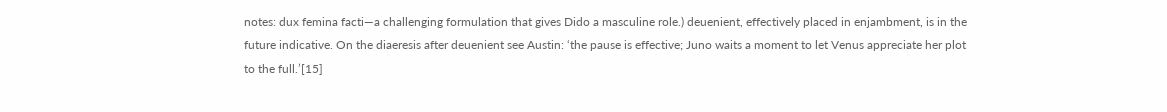notes: dux femina facti—a challenging formulation that gives Dido a masculine role.) deuenient, effectively placed in enjambment, is in the future indicative. On the diaeresis after deuenient see Austin: ‘the pause is effective; Juno waits a moment to let Venus appreciate her plot to the full.’[15]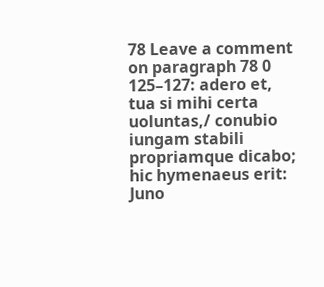78 Leave a comment on paragraph 78 0 125–127: adero et, tua si mihi certa uoluntas,/ conubio iungam stabili propriamque dicabo; hic hymenaeus erit: Juno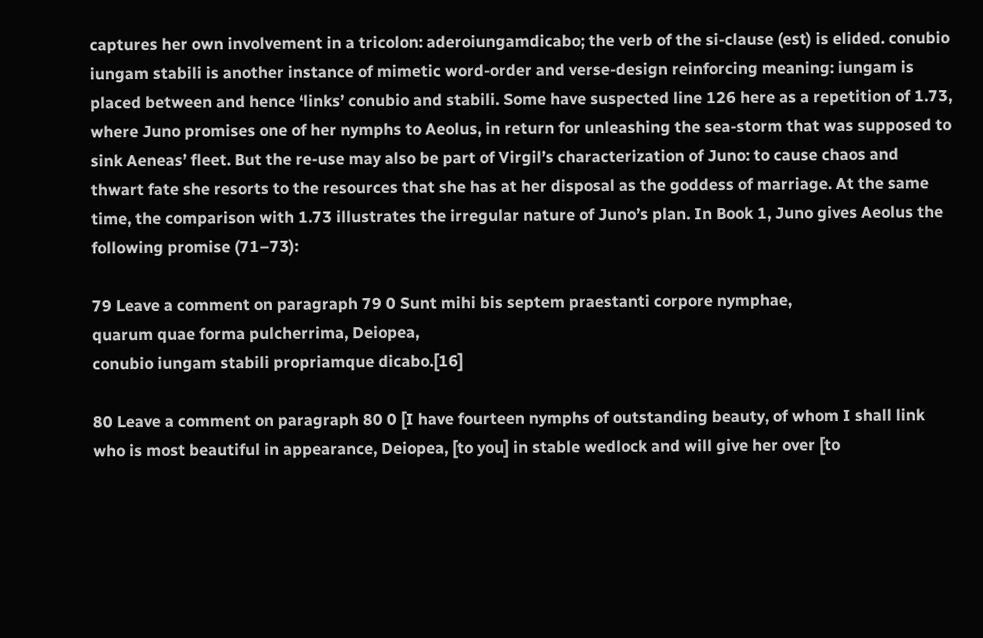captures her own involvement in a tricolon: aderoiungamdicabo; the verb of the si-clause (est) is elided. conubio iungam stabili is another instance of mimetic word-order and verse-design reinforcing meaning: iungam is placed between and hence ‘links’ conubio and stabili. Some have suspected line 126 here as a repetition of 1.73, where Juno promises one of her nymphs to Aeolus, in return for unleashing the sea-storm that was supposed to sink Aeneas’ fleet. But the re-use may also be part of Virgil’s characterization of Juno: to cause chaos and thwart fate she resorts to the resources that she has at her disposal as the goddess of marriage. At the same time, the comparison with 1.73 illustrates the irregular nature of Juno’s plan. In Book 1, Juno gives Aeolus the following promise (71–73):

79 Leave a comment on paragraph 79 0 Sunt mihi bis septem praestanti corpore nymphae,
quarum quae forma pulcherrima, Deiopea,
conubio iungam stabili propriamque dicabo.[16]

80 Leave a comment on paragraph 80 0 [I have fourteen nymphs of outstanding beauty, of whom I shall link who is most beautiful in appearance, Deiopea, [to you] in stable wedlock and will give her over [to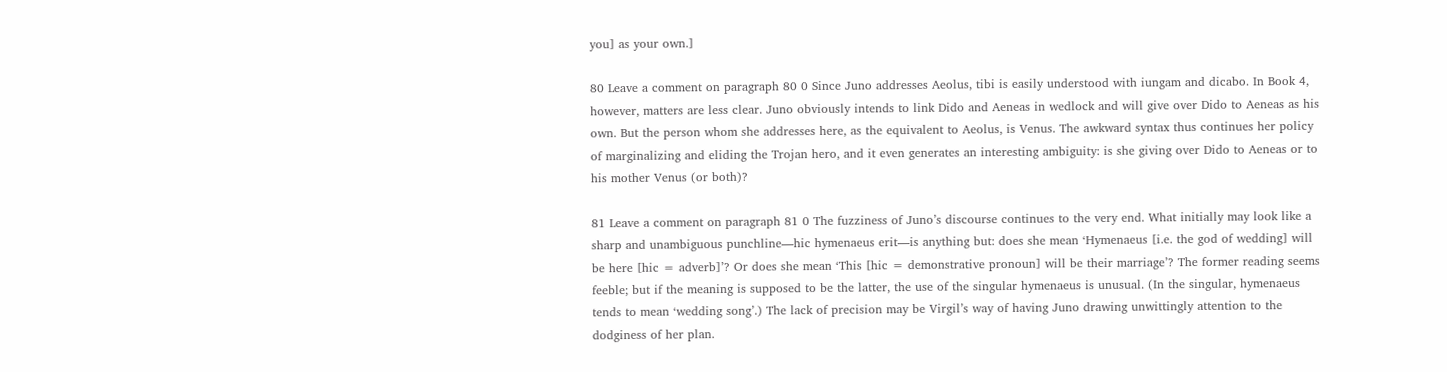you] as your own.]

80 Leave a comment on paragraph 80 0 Since Juno addresses Aeolus, tibi is easily understood with iungam and dicabo. In Book 4, however, matters are less clear. Juno obviously intends to link Dido and Aeneas in wedlock and will give over Dido to Aeneas as his own. But the person whom she addresses here, as the equivalent to Aeolus, is Venus. The awkward syntax thus continues her policy of marginalizing and eliding the Trojan hero, and it even generates an interesting ambiguity: is she giving over Dido to Aeneas or to his mother Venus (or both)?

81 Leave a comment on paragraph 81 0 The fuzziness of Juno’s discourse continues to the very end. What initially may look like a sharp and unambiguous punchline—hic hymenaeus erit—is anything but: does she mean ‘Hymenaeus [i.e. the god of wedding] will be here [hic = adverb]’? Or does she mean ‘This [hic = demonstrative pronoun] will be their marriage’? The former reading seems feeble; but if the meaning is supposed to be the latter, the use of the singular hymenaeus is unusual. (In the singular, hymenaeus tends to mean ‘wedding song’.) The lack of precision may be Virgil’s way of having Juno drawing unwittingly attention to the dodginess of her plan.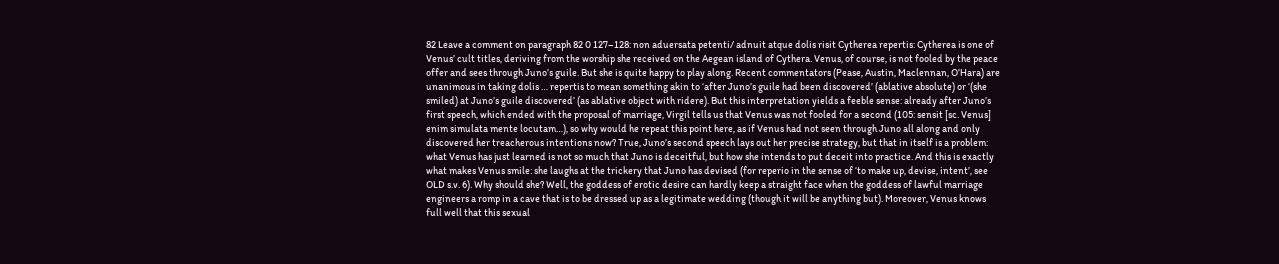82 Leave a comment on paragraph 82 0 127–128: non aduersata petenti/ adnuit atque dolis risit Cytherea repertis: Cytherea is one of Venus’ cult titles, deriving from the worship she received on the Aegean island of Cythera. Venus, of course, is not fooled by the peace offer and sees through Juno’s guile. But she is quite happy to play along. Recent commentators (Pease, Austin, Maclennan, O’Hara) are unanimous in taking dolis … repertis to mean something akin to ‘after Juno’s guile had been discovered’ (ablative absolute) or ‘(she smiled) at Juno’s guile discovered’ (as ablative object with ridere). But this interpretation yields a feeble sense: already after Juno’s first speech, which ended with the proposal of marriage, Virgil tells us that Venus was not fooled for a second (105: sensit [sc. Venus] enim simulata mente locutam…), so why would he repeat this point here, as if Venus had not seen through Juno all along and only discovered her treacherous intentions now? True, Juno’s second speech lays out her precise strategy, but that in itself is a problem: what Venus has just learned is not so much that Juno is deceitful, but how she intends to put deceit into practice. And this is exactly what makes Venus smile: she laughs at the trickery that Juno has devised (for reperio in the sense of ‘to make up, devise, intent’, see OLD s.v. 6). Why should she? Well, the goddess of erotic desire can hardly keep a straight face when the goddess of lawful marriage engineers a romp in a cave that is to be dressed up as a legitimate wedding (though it will be anything but). Moreover, Venus knows full well that this sexual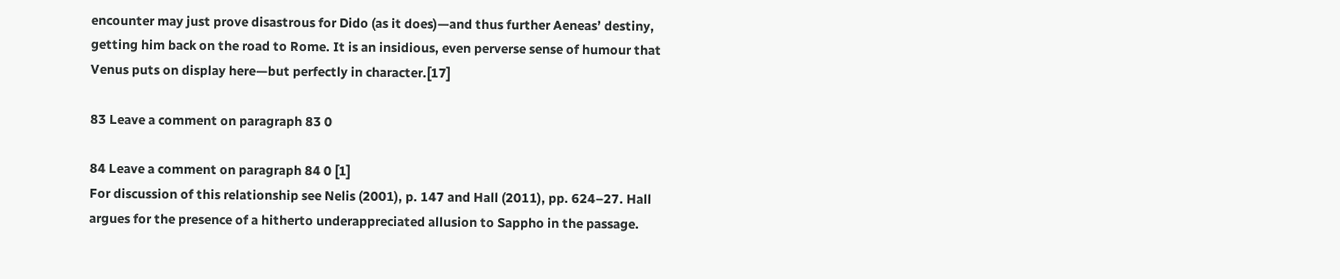encounter may just prove disastrous for Dido (as it does)—and thus further Aeneas’ destiny, getting him back on the road to Rome. It is an insidious, even perverse sense of humour that Venus puts on display here—but perfectly in character.[17]

83 Leave a comment on paragraph 83 0

84 Leave a comment on paragraph 84 0 [1]
For discussion of this relationship see Nelis (2001), p. 147 and Hall (2011), pp. 624–27. Hall argues for the presence of a hitherto underappreciated allusion to Sappho in the passage.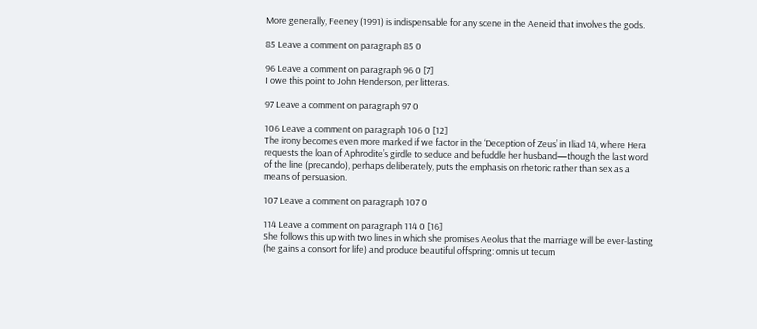More generally, Feeney (1991) is indispensable for any scene in the Aeneid that involves the gods.

85 Leave a comment on paragraph 85 0

96 Leave a comment on paragraph 96 0 [7]
I owe this point to John Henderson, per litteras.

97 Leave a comment on paragraph 97 0

106 Leave a comment on paragraph 106 0 [12]
The irony becomes even more marked if we factor in the ‘Deception of Zeus’ in Iliad 14, where Hera requests the loan of Aphrodite’s girdle to seduce and befuddle her husband—though the last word of the line (precando), perhaps deliberately, puts the emphasis on rhetoric rather than sex as a means of persuasion.

107 Leave a comment on paragraph 107 0

114 Leave a comment on paragraph 114 0 [16]
She follows this up with two lines in which she promises Aeolus that the marriage will be ever-lasting (he gains a consort for life) and produce beautiful offspring: omnis ut tecum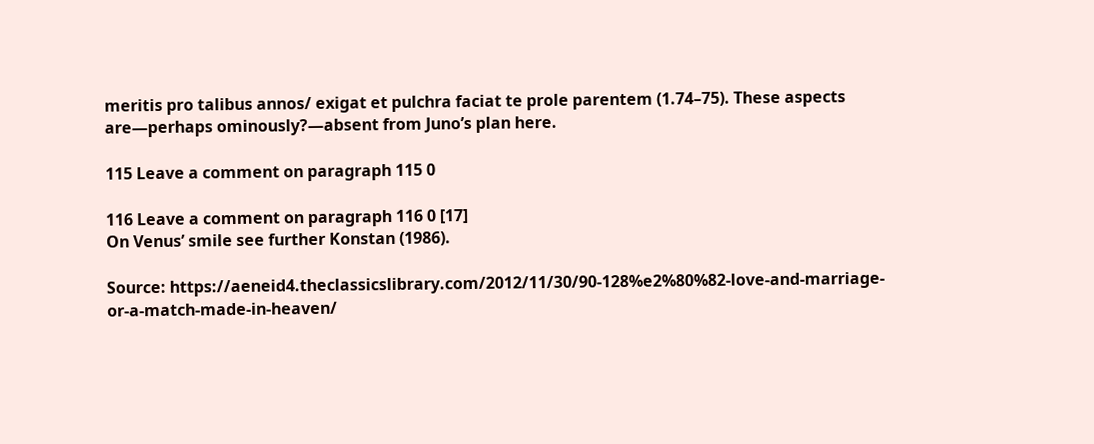meritis pro talibus annos/ exigat et pulchra faciat te prole parentem (1.74–75). These aspects are—perhaps ominously?—absent from Juno’s plan here.

115 Leave a comment on paragraph 115 0

116 Leave a comment on paragraph 116 0 [17]
On Venus’ smile see further Konstan (1986).

Source: https://aeneid4.theclassicslibrary.com/2012/11/30/90-128%e2%80%82-love-and-marriage-or-a-match-made-in-heaven/